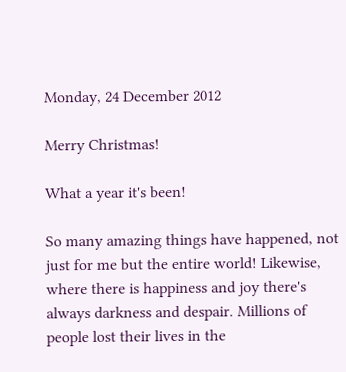Monday, 24 December 2012

Merry Christmas!

What a year it's been!

So many amazing things have happened, not just for me but the entire world! Likewise, where there is happiness and joy there's always darkness and despair. Millions of people lost their lives in the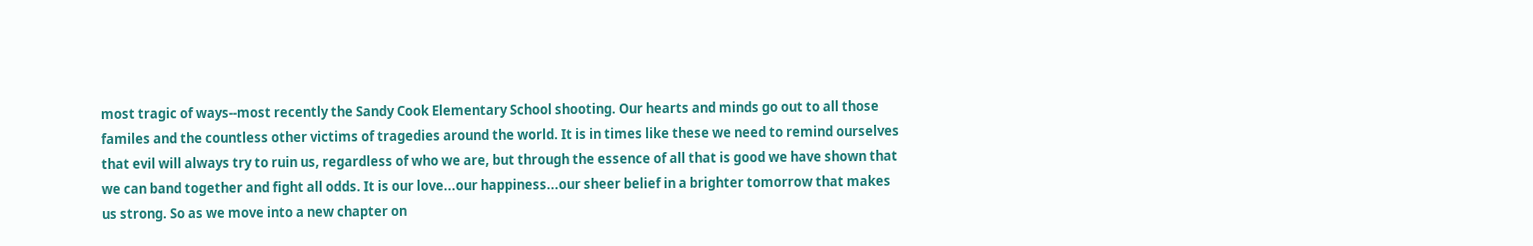most tragic of ways--most recently the Sandy Cook Elementary School shooting. Our hearts and minds go out to all those familes and the countless other victims of tragedies around the world. It is in times like these we need to remind ourselves that evil will always try to ruin us, regardless of who we are, but through the essence of all that is good we have shown that we can band together and fight all odds. It is our love...our happiness...our sheer belief in a brighter tomorrow that makes us strong. So as we move into a new chapter on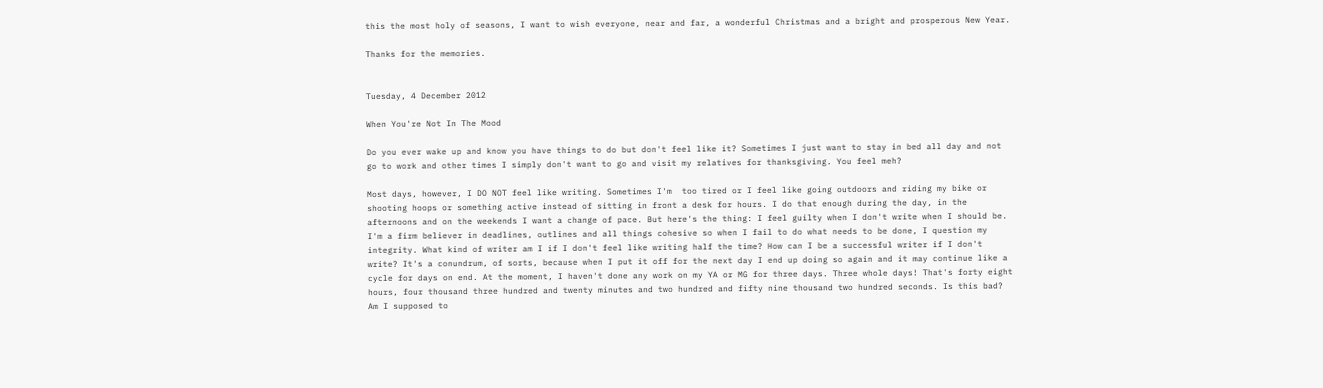this the most holy of seasons, I want to wish everyone, near and far, a wonderful Christmas and a bright and prosperous New Year.

Thanks for the memories.


Tuesday, 4 December 2012

When You're Not In The Mood

Do you ever wake up and know you have things to do but don't feel like it? Sometimes I just want to stay in bed all day and not go to work and other times I simply don't want to go and visit my relatives for thanksgiving. You feel meh?

Most days, however, I DO NOT feel like writing. Sometimes I'm  too tired or I feel like going outdoors and riding my bike or shooting hoops or something active instead of sitting in front a desk for hours. I do that enough during the day, in the afternoons and on the weekends I want a change of pace. But here's the thing: I feel guilty when I don't write when I should be. I'm a firm believer in deadlines, outlines and all things cohesive so when I fail to do what needs to be done, I question my integrity. What kind of writer am I if I don't feel like writing half the time? How can I be a successful writer if I don't write? It's a conundrum, of sorts, because when I put it off for the next day I end up doing so again and it may continue like a cycle for days on end. At the moment, I haven't done any work on my YA or MG for three days. Three whole days! That's forty eight hours, four thousand three hundred and twenty minutes and two hundred and fifty nine thousand two hundred seconds. Is this bad? Am I supposed to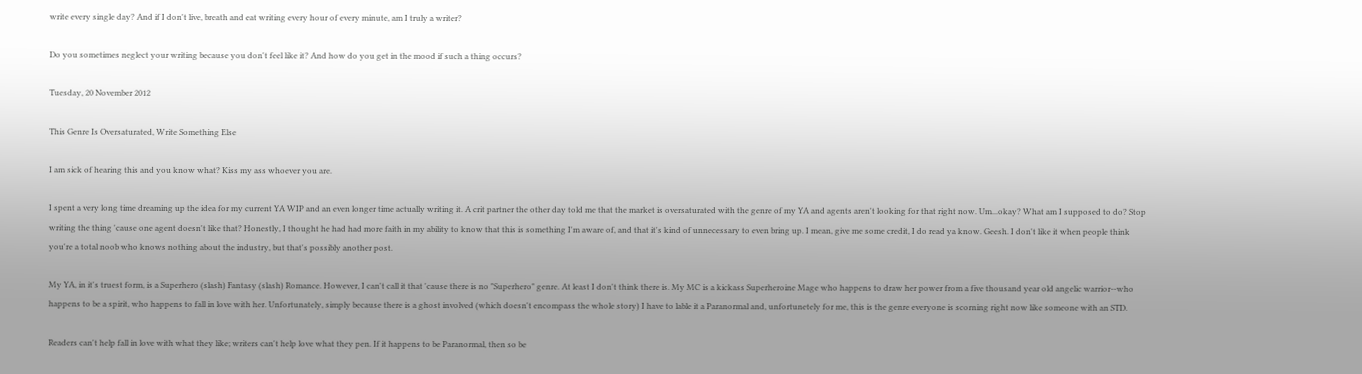write every single day? And if I don't live, breath and eat writing every hour of every minute, am I truly a writer?

Do you sometimes neglect your writing because you don't feel like it? And how do you get in the mood if such a thing occurs?

Tuesday, 20 November 2012

This Genre Is Oversaturated, Write Something Else

I am sick of hearing this and you know what? Kiss my ass whoever you are.

I spent a very long time dreaming up the idea for my current YA WIP and an even longer time actually writing it. A crit partner the other day told me that the market is oversaturated with the genre of my YA and agents aren't looking for that right now. Um...okay? What am I supposed to do? Stop writing the thing 'cause one agent doesn't like that? Honestly, I thought he had had more faith in my ability to know that this is something I'm aware of, and that it's kind of unnecessary to even bring up. I mean, give me some credit, I do read ya know. Geesh. I don't like it when people think you're a total noob who knows nothing about the industry, but that's possibly another post.

My YA, in it's truest form, is a Superhero (slash) Fantasy (slash) Romance. However, I can't call it that 'cause there is no "Superhero" genre. At least I don't think there is. My MC is a kickass Superheroine Mage who happens to draw her power from a five thousand year old angelic warrior--who happens to be a spirit, who happens to fall in love with her. Unfortunately, simply because there is a ghost involved (which doesn't encompass the whole story) I have to lable it a Paranormal and, unfortunetely for me, this is the genre everyone is scorning right now like someone with an STD.

Readers can't help fall in love with what they like; writers can't help love what they pen. If it happens to be Paranormal, then so be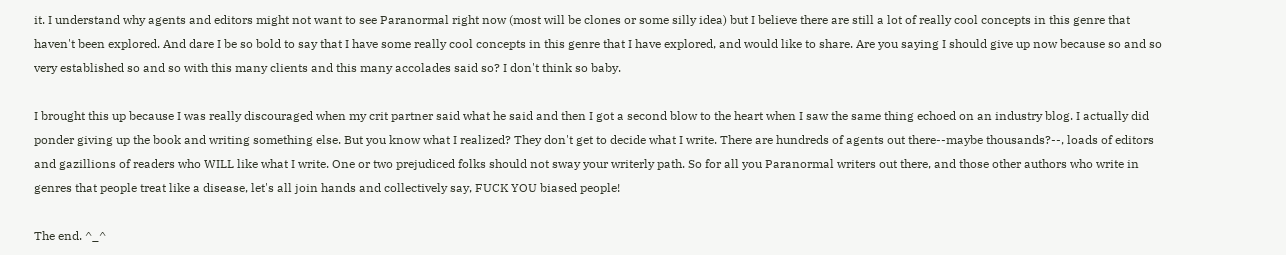it. I understand why agents and editors might not want to see Paranormal right now (most will be clones or some silly idea) but I believe there are still a lot of really cool concepts in this genre that haven't been explored. And dare I be so bold to say that I have some really cool concepts in this genre that I have explored, and would like to share. Are you saying I should give up now because so and so very established so and so with this many clients and this many accolades said so? I don't think so baby.

I brought this up because I was really discouraged when my crit partner said what he said and then I got a second blow to the heart when I saw the same thing echoed on an industry blog. I actually did ponder giving up the book and writing something else. But you know what I realized? They don't get to decide what I write. There are hundreds of agents out there--maybe thousands?--, loads of editors and gazillions of readers who WILL like what I write. One or two prejudiced folks should not sway your writerly path. So for all you Paranormal writers out there, and those other authors who write in genres that people treat like a disease, let's all join hands and collectively say, FUCK YOU biased people!

The end. ^_^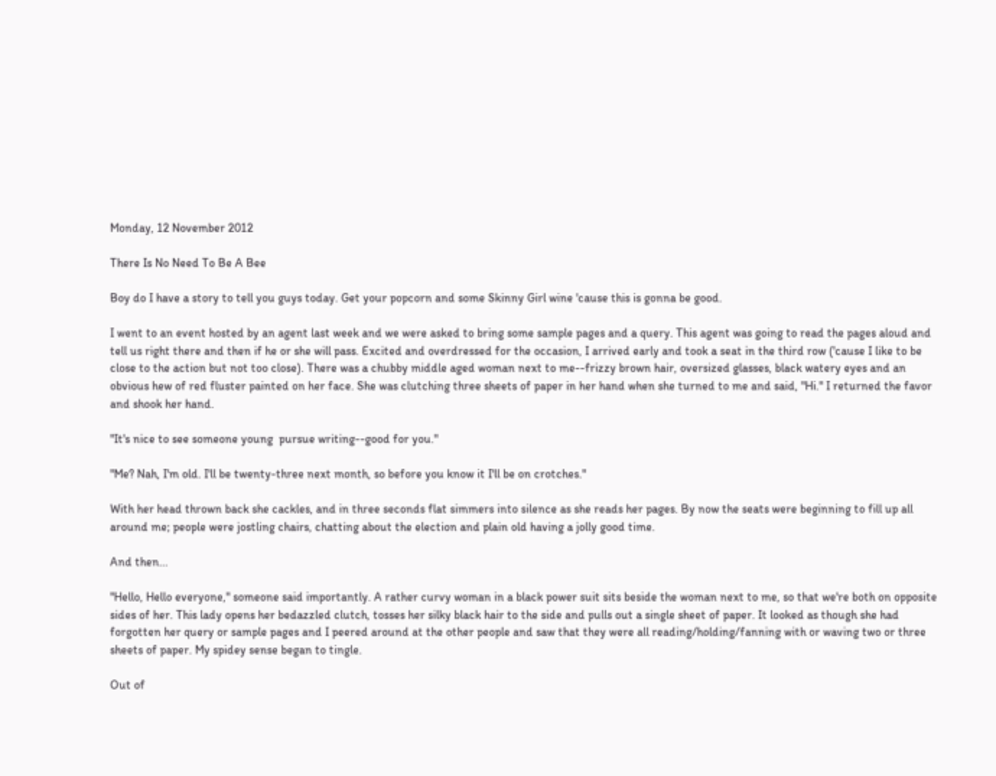Monday, 12 November 2012

There Is No Need To Be A Bee

Boy do I have a story to tell you guys today. Get your popcorn and some Skinny Girl wine 'cause this is gonna be good.

I went to an event hosted by an agent last week and we were asked to bring some sample pages and a query. This agent was going to read the pages aloud and tell us right there and then if he or she will pass. Excited and overdressed for the occasion, I arrived early and took a seat in the third row ('cause I like to be close to the action but not too close). There was a chubby middle aged woman next to me--frizzy brown hair, oversized glasses, black watery eyes and an obvious hew of red fluster painted on her face. She was clutching three sheets of paper in her hand when she turned to me and said, "Hi." I returned the favor and shook her hand.

"It's nice to see someone young  pursue writing--good for you."

"Me? Nah, I'm old. I'll be twenty-three next month, so before you know it I'll be on crotches."

With her head thrown back she cackles, and in three seconds flat simmers into silence as she reads her pages. By now the seats were beginning to fill up all around me; people were jostling chairs, chatting about the election and plain old having a jolly good time.

And then...

"Hello, Hello everyone," someone said importantly. A rather curvy woman in a black power suit sits beside the woman next to me, so that we're both on opposite sides of her. This lady opens her bedazzled clutch, tosses her silky black hair to the side and pulls out a single sheet of paper. It looked as though she had forgotten her query or sample pages and I peered around at the other people and saw that they were all reading/holding/fanning with or waving two or three sheets of paper. My spidey sense began to tingle.

Out of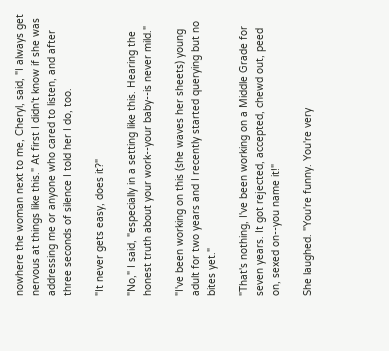nowhere the woman next to me, Cheryl, said, "I always get nervous at things like this." At first I didn't know if she was addressing me or anyone who cared to listen, and after three seconds of silence I told her I do, too.

"It never gets easy, does it?"

"No," I said, "especially in a setting like this. Hearing the honest truth about your work--your baby--is never mild."

"I've been working on this (she waves her sheets) young adult for two years and I recently started querying but no bites yet."

"That's nothing, I've been working on a Middle Grade for seven years. It got rejected, accepted, chewd out, peed on, sexed on--you name it!"

She laughed. "You're funny. You're very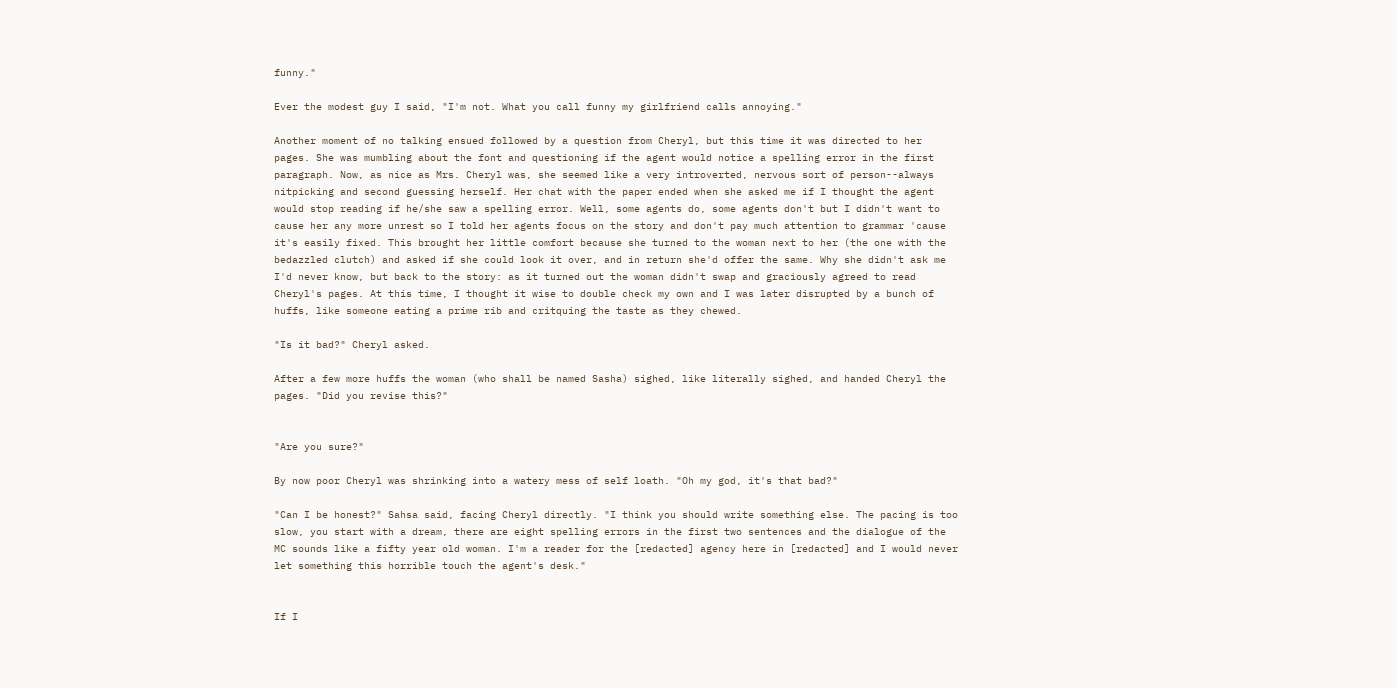funny."

Ever the modest guy I said, "I'm not. What you call funny my girlfriend calls annoying."

Another moment of no talking ensued followed by a question from Cheryl, but this time it was directed to her pages. She was mumbling about the font and questioning if the agent would notice a spelling error in the first paragraph. Now, as nice as Mrs. Cheryl was, she seemed like a very introverted, nervous sort of person--always nitpicking and second guessing herself. Her chat with the paper ended when she asked me if I thought the agent would stop reading if he/she saw a spelling error. Well, some agents do, some agents don't but I didn't want to cause her any more unrest so I told her agents focus on the story and don't pay much attention to grammar 'cause it's easily fixed. This brought her little comfort because she turned to the woman next to her (the one with the bedazzled clutch) and asked if she could look it over, and in return she'd offer the same. Why she didn't ask me I'd never know, but back to the story: as it turned out the woman didn't swap and graciously agreed to read Cheryl's pages. At this time, I thought it wise to double check my own and I was later disrupted by a bunch of huffs, like someone eating a prime rib and critquing the taste as they chewed.

"Is it bad?" Cheryl asked.

After a few more huffs the woman (who shall be named Sasha) sighed, like literally sighed, and handed Cheryl the pages. "Did you revise this?"


"Are you sure?"

By now poor Cheryl was shrinking into a watery mess of self loath. "Oh my god, it's that bad?"

"Can I be honest?" Sahsa said, facing Cheryl directly. "I think you should write something else. The pacing is too slow, you start with a dream, there are eight spelling errors in the first two sentences and the dialogue of the MC sounds like a fifty year old woman. I'm a reader for the [redacted] agency here in [redacted] and I would never let something this horrible touch the agent's desk."


If I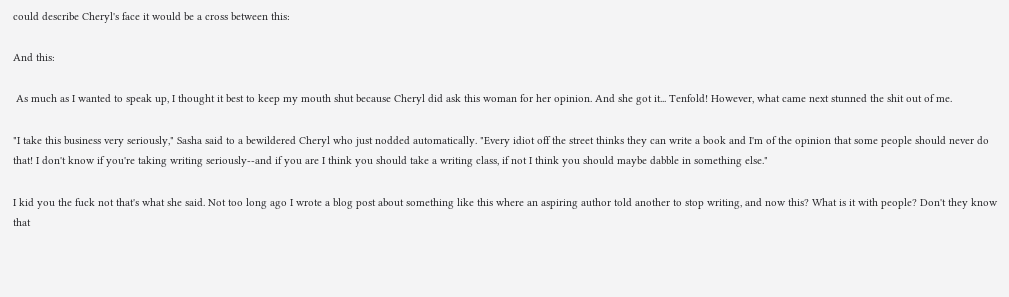could describe Cheryl's face it would be a cross between this:

And this:

 As much as I wanted to speak up, I thought it best to keep my mouth shut because Cheryl did ask this woman for her opinion. And she got it... Tenfold! However, what came next stunned the shit out of me.

"I take this business very seriously," Sasha said to a bewildered Cheryl who just nodded automatically. "Every idiot off the street thinks they can write a book and I'm of the opinion that some people should never do that! I don't know if you're taking writing seriously--and if you are I think you should take a writing class, if not I think you should maybe dabble in something else."

I kid you the fuck not that's what she said. Not too long ago I wrote a blog post about something like this where an aspiring author told another to stop writing, and now this? What is it with people? Don't they know that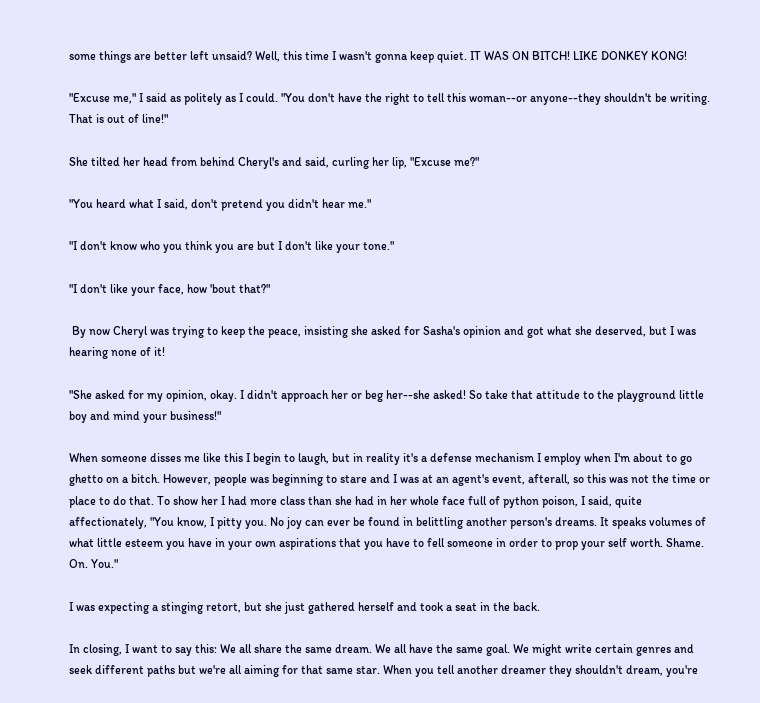some things are better left unsaid? Well, this time I wasn't gonna keep quiet. IT WAS ON BITCH! LIKE DONKEY KONG!

"Excuse me," I said as politely as I could. "You don't have the right to tell this woman--or anyone--they shouldn't be writing. That is out of line!"

She tilted her head from behind Cheryl's and said, curling her lip, "Excuse me?"

"You heard what I said, don't pretend you didn't hear me."

"I don't know who you think you are but I don't like your tone."

"I don't like your face, how 'bout that?"

 By now Cheryl was trying to keep the peace, insisting she asked for Sasha's opinion and got what she deserved, but I was hearing none of it!

"She asked for my opinion, okay. I didn't approach her or beg her--she asked! So take that attitude to the playground little boy and mind your business!"

When someone disses me like this I begin to laugh, but in reality it's a defense mechanism I employ when I'm about to go ghetto on a bitch. However, people was beginning to stare and I was at an agent's event, afterall, so this was not the time or place to do that. To show her I had more class than she had in her whole face full of python poison, I said, quite affectionately, "You know, I pitty you. No joy can ever be found in belittling another person's dreams. It speaks volumes of what little esteem you have in your own aspirations that you have to fell someone in order to prop your self worth. Shame. On. You."

I was expecting a stinging retort, but she just gathered herself and took a seat in the back.

In closing, I want to say this: We all share the same dream. We all have the same goal. We might write certain genres and seek different paths but we're all aiming for that same star. When you tell another dreamer they shouldn't dream, you're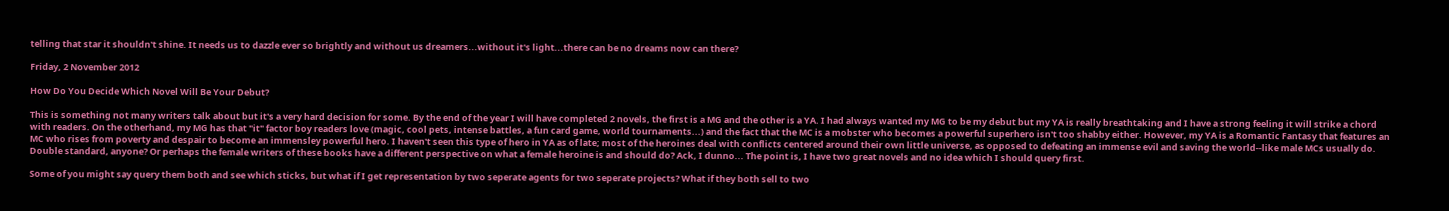telling that star it shouldn't shine. It needs us to dazzle ever so brightly and without us dreamers...without it's light...there can be no dreams now can there?

Friday, 2 November 2012

How Do You Decide Which Novel Will Be Your Debut?

This is something not many writers talk about but it's a very hard decision for some. By the end of the year I will have completed 2 novels, the first is a MG and the other is a YA. I had always wanted my MG to be my debut but my YA is really breathtaking and I have a strong feeling it will strike a chord with readers. On the otherhand, my MG has that "it" factor boy readers love (magic, cool pets, intense battles, a fun card game, world tournaments...) and the fact that the MC is a mobster who becomes a powerful superhero isn't too shabby either. However, my YA is a Romantic Fantasy that features an MC who rises from poverty and despair to become an immensley powerful hero. I haven't seen this type of hero in YA as of late; most of the heroines deal with conflicts centered around their own little universe, as opposed to defeating an immense evil and saving the world--like male MCs usually do. Double standard, anyone? Or perhaps the female writers of these books have a different perspective on what a female heroine is and should do? Ack, I dunno... The point is, I have two great novels and no idea which I should query first.

Some of you might say query them both and see which sticks, but what if I get representation by two seperate agents for two seperate projects? What if they both sell to two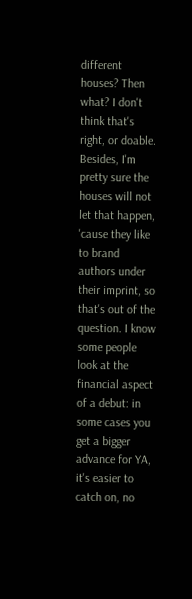different houses? Then what? I don't think that's right, or doable. Besides, I'm pretty sure the houses will not let that happen, 'cause they like to brand authors under their imprint, so that's out of the question. I know some people look at the financial aspect of a debut: in some cases you get a bigger advance for YA, it's easier to catch on, no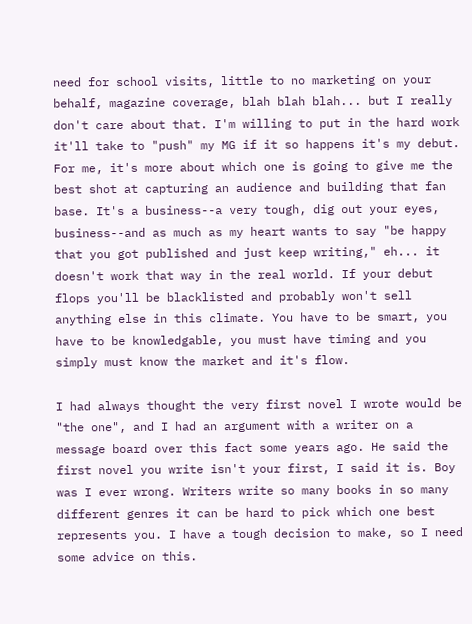need for school visits, little to no marketing on your behalf, magazine coverage, blah blah blah... but I really don't care about that. I'm willing to put in the hard work it'll take to "push" my MG if it so happens it's my debut. For me, it's more about which one is going to give me the best shot at capturing an audience and building that fan base. It's a business--a very tough, dig out your eyes, business--and as much as my heart wants to say "be happy that you got published and just keep writing," eh... it doesn't work that way in the real world. If your debut flops you'll be blacklisted and probably won't sell anything else in this climate. You have to be smart, you have to be knowledgable, you must have timing and you simply must know the market and it's flow.

I had always thought the very first novel I wrote would be "the one", and I had an argument with a writer on a message board over this fact some years ago. He said the first novel you write isn't your first, I said it is. Boy was I ever wrong. Writers write so many books in so many different genres it can be hard to pick which one best represents you. I have a tough decision to make, so I need some advice on this.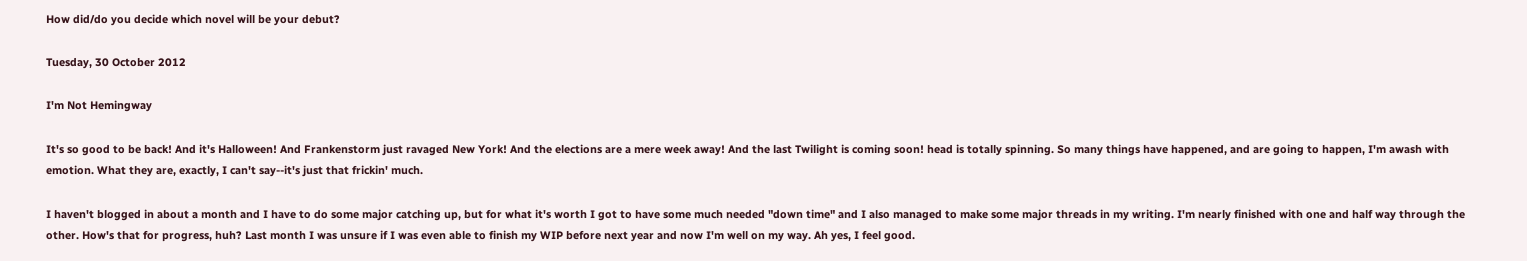How did/do you decide which novel will be your debut?

Tuesday, 30 October 2012

I'm Not Hemingway

It's so good to be back! And it's Halloween! And Frankenstorm just ravaged New York! And the elections are a mere week away! And the last Twilight is coming soon! head is totally spinning. So many things have happened, and are going to happen, I'm awash with emotion. What they are, exactly, I can't say--it's just that frickin' much.

I haven't blogged in about a month and I have to do some major catching up, but for what it's worth I got to have some much needed "down time" and I also managed to make some major threads in my writing. I'm nearly finished with one and half way through the other. How's that for progress, huh? Last month I was unsure if I was even able to finish my WIP before next year and now I'm well on my way. Ah yes, I feel good.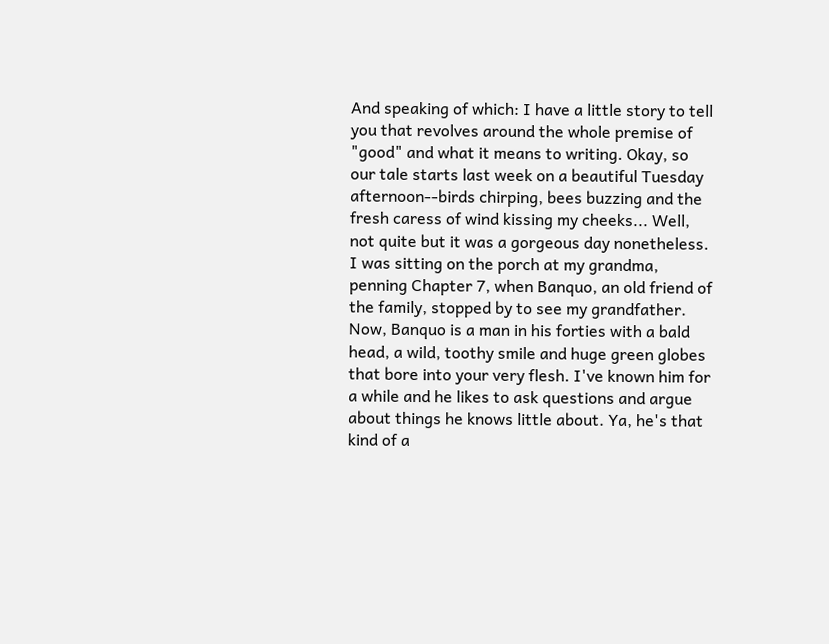And speaking of which: I have a little story to tell you that revolves around the whole premise of "good" and what it means to writing. Okay, so our tale starts last week on a beautiful Tuesday afternoon--birds chirping, bees buzzing and the fresh caress of wind kissing my cheeks... Well, not quite but it was a gorgeous day nonetheless. I was sitting on the porch at my grandma, penning Chapter 7, when Banquo, an old friend of the family, stopped by to see my grandfather. Now, Banquo is a man in his forties with a bald head, a wild, toothy smile and huge green globes that bore into your very flesh. I've known him for a while and he likes to ask questions and argue about things he knows little about. Ya, he's that kind of a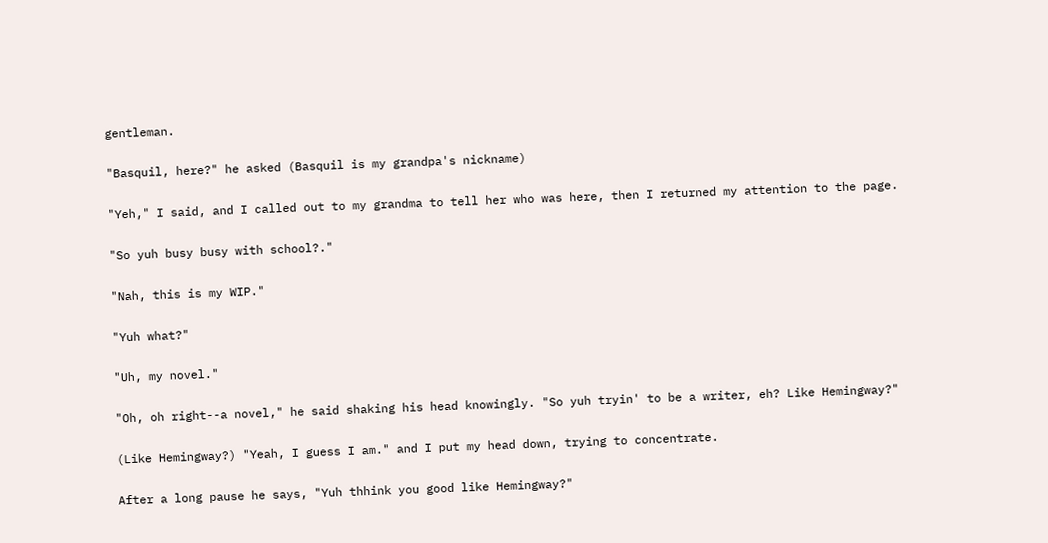gentleman.

"Basquil, here?" he asked (Basquil is my grandpa's nickname)

"Yeh," I said, and I called out to my grandma to tell her who was here, then I returned my attention to the page.

"So yuh busy busy with school?."

"Nah, this is my WIP."

"Yuh what?"

"Uh, my novel."

"Oh, oh right--a novel," he said shaking his head knowingly. "So yuh tryin' to be a writer, eh? Like Hemingway?"

(Like Hemingway?) "Yeah, I guess I am." and I put my head down, trying to concentrate.

After a long pause he says, "Yuh thhink you good like Hemingway?"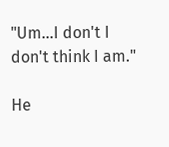"Um...I don't I don't think I am."

He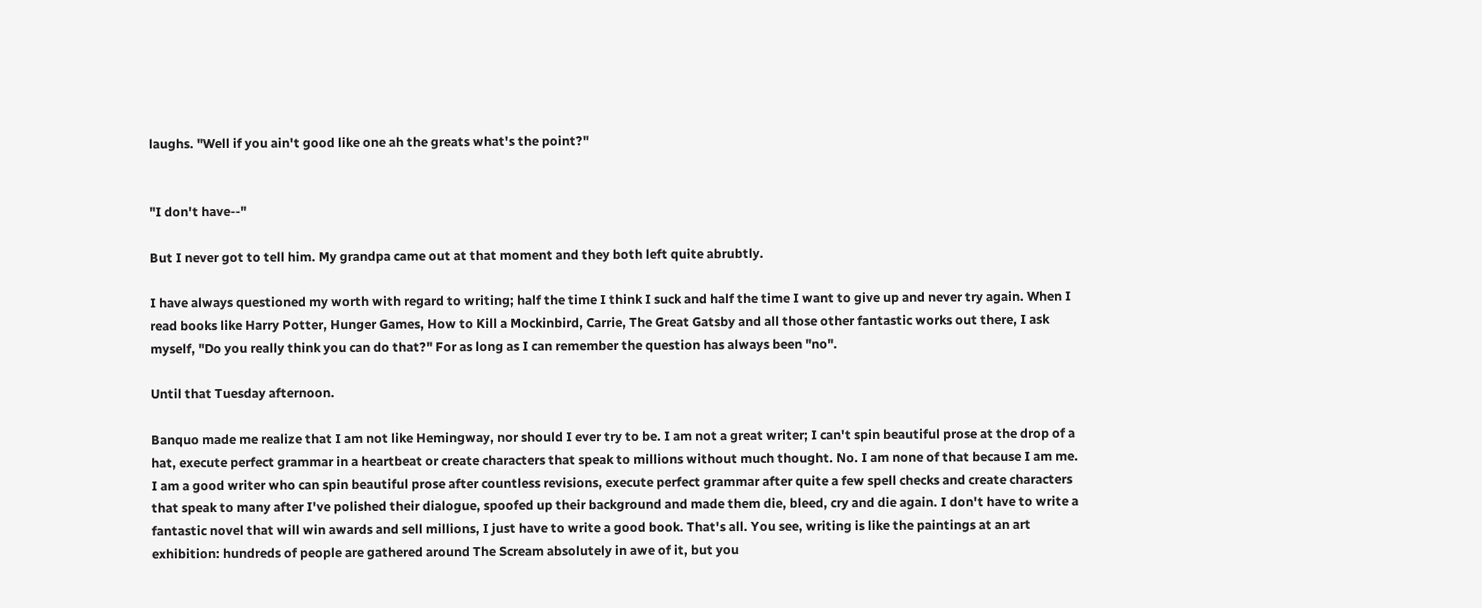laughs. "Well if you ain't good like one ah the greats what's the point?"


"I don't have--"

But I never got to tell him. My grandpa came out at that moment and they both left quite abrubtly.

I have always questioned my worth with regard to writing; half the time I think I suck and half the time I want to give up and never try again. When I read books like Harry Potter, Hunger Games, How to Kill a Mockinbird, Carrie, The Great Gatsby and all those other fantastic works out there, I ask myself, "Do you really think you can do that?" For as long as I can remember the question has always been "no".

Until that Tuesday afternoon.

Banquo made me realize that I am not like Hemingway, nor should I ever try to be. I am not a great writer; I can't spin beautiful prose at the drop of a hat, execute perfect grammar in a heartbeat or create characters that speak to millions without much thought. No. I am none of that because I am me. I am a good writer who can spin beautiful prose after countless revisions, execute perfect grammar after quite a few spell checks and create characters that speak to many after I've polished their dialogue, spoofed up their background and made them die, bleed, cry and die again. I don't have to write a fantastic novel that will win awards and sell millions, I just have to write a good book. That's all. You see, writing is like the paintings at an art exhibition: hundreds of people are gathered around The Scream absolutely in awe of it, but you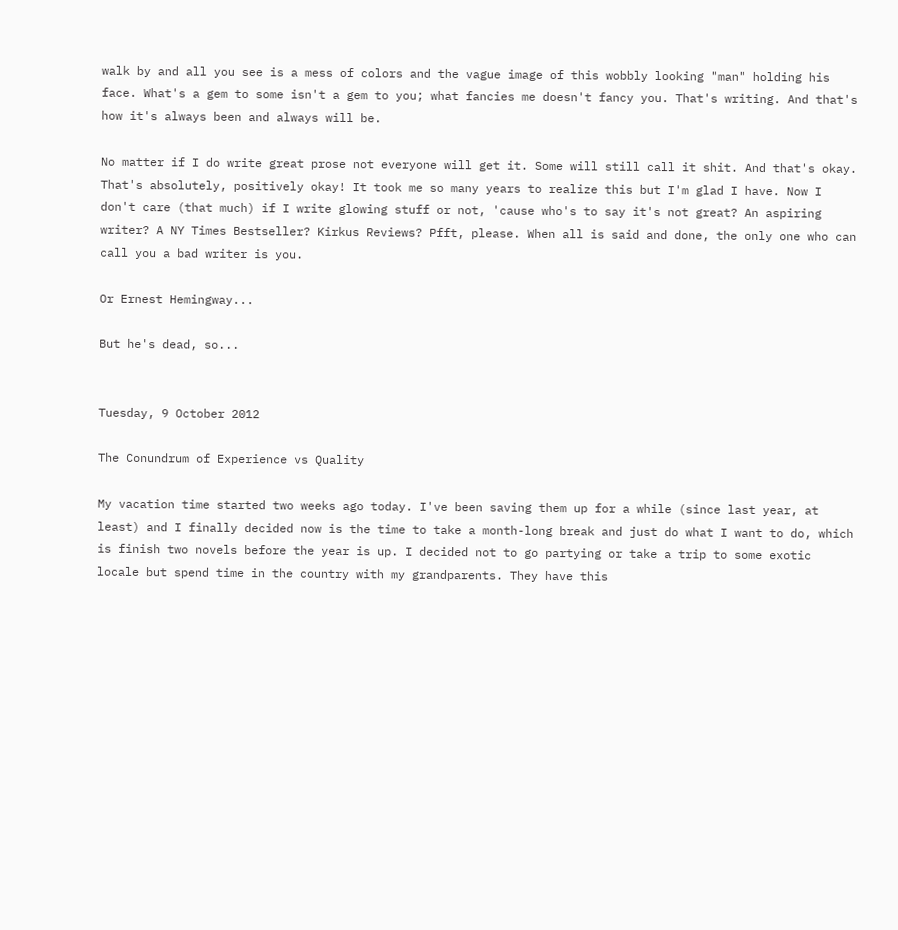walk by and all you see is a mess of colors and the vague image of this wobbly looking "man" holding his face. What's a gem to some isn't a gem to you; what fancies me doesn't fancy you. That's writing. And that's how it's always been and always will be.

No matter if I do write great prose not everyone will get it. Some will still call it shit. And that's okay. That's absolutely, positively okay! It took me so many years to realize this but I'm glad I have. Now I don't care (that much) if I write glowing stuff or not, 'cause who's to say it's not great? An aspiring writer? A NY Times Bestseller? Kirkus Reviews? Pfft, please. When all is said and done, the only one who can call you a bad writer is you.

Or Ernest Hemingway...

But he's dead, so...


Tuesday, 9 October 2012

The Conundrum of Experience vs Quality

My vacation time started two weeks ago today. I've been saving them up for a while (since last year, at least) and I finally decided now is the time to take a month-long break and just do what I want to do, which is finish two novels before the year is up. I decided not to go partying or take a trip to some exotic locale but spend time in the country with my grandparents. They have this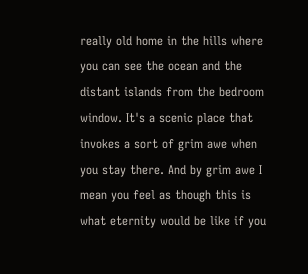really old home in the hills where you can see the ocean and the distant islands from the bedroom window. It's a scenic place that invokes a sort of grim awe when you stay there. And by grim awe I mean you feel as though this is what eternity would be like if you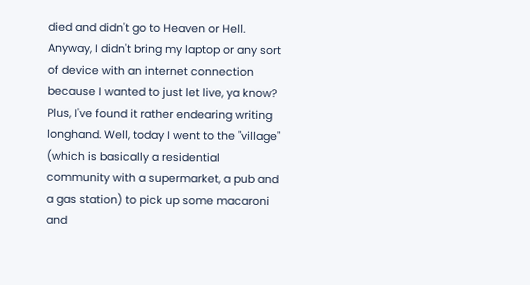died and didn't go to Heaven or Hell. Anyway, I didn't bring my laptop or any sort of device with an internet connection because I wanted to just let live, ya know? Plus, I've found it rather endearing writing longhand. Well, today I went to the "village" (which is basically a residential community with a supermarket, a pub and a gas station) to pick up some macaroni and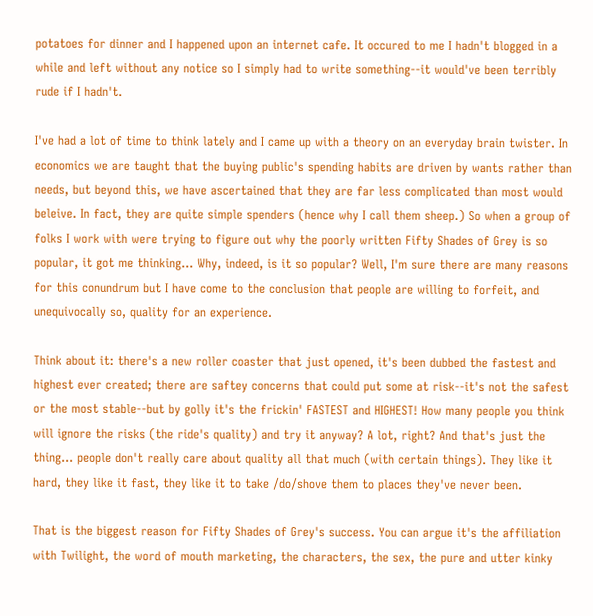potatoes for dinner and I happened upon an internet cafe. It occured to me I hadn't blogged in a while and left without any notice so I simply had to write something--it would've been terribly rude if I hadn't.

I've had a lot of time to think lately and I came up with a theory on an everyday brain twister. In economics we are taught that the buying public's spending habits are driven by wants rather than needs, but beyond this, we have ascertained that they are far less complicated than most would beleive. In fact, they are quite simple spenders (hence why I call them sheep.) So when a group of folks I work with were trying to figure out why the poorly written Fifty Shades of Grey is so popular, it got me thinking... Why, indeed, is it so popular? Well, I'm sure there are many reasons for this conundrum but I have come to the conclusion that people are willing to forfeit, and unequivocally so, quality for an experience.

Think about it: there's a new roller coaster that just opened, it's been dubbed the fastest and highest ever created; there are saftey concerns that could put some at risk--it's not the safest or the most stable--but by golly it's the frickin' FASTEST and HIGHEST! How many people you think will ignore the risks (the ride's quality) and try it anyway? A lot, right? And that's just the thing... people don't really care about quality all that much (with certain things). They like it hard, they like it fast, they like it to take /do/shove them to places they've never been.

That is the biggest reason for Fifty Shades of Grey's success. You can argue it's the affiliation with Twilight, the word of mouth marketing, the characters, the sex, the pure and utter kinky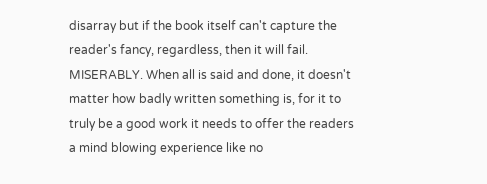disarray but if the book itself can't capture the reader's fancy, regardless, then it will fail. MISERABLY. When all is said and done, it doesn't matter how badly written something is, for it to truly be a good work it needs to offer the readers a mind blowing experience like no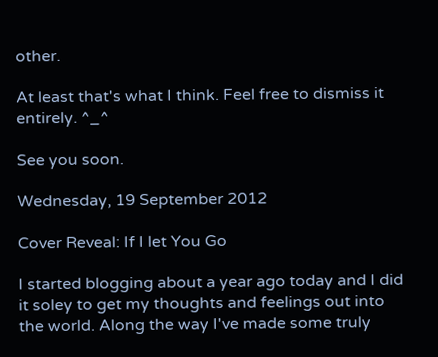other.

At least that's what I think. Feel free to dismiss it entirely. ^_^

See you soon.

Wednesday, 19 September 2012

Cover Reveal: If I let You Go

I started blogging about a year ago today and I did it soley to get my thoughts and feelings out into the world. Along the way I've made some truly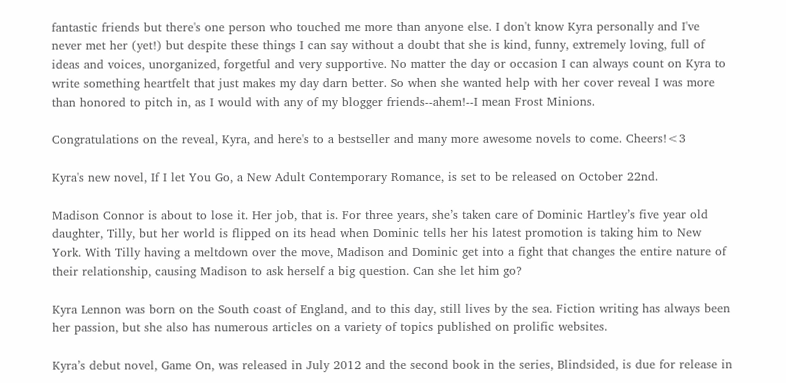fantastic friends but there's one person who touched me more than anyone else. I don't know Kyra personally and I've never met her (yet!) but despite these things I can say without a doubt that she is kind, funny, extremely loving, full of ideas and voices, unorganized, forgetful and very supportive. No matter the day or occasion I can always count on Kyra to write something heartfelt that just makes my day darn better. So when she wanted help with her cover reveal I was more than honored to pitch in, as I would with any of my blogger friends--ahem!--I mean Frost Minions.

Congratulations on the reveal, Kyra, and here's to a bestseller and many more awesome novels to come. Cheers!<3

Kyra's new novel, If I let You Go, a New Adult Contemporary Romance, is set to be released on October 22nd.

Madison Connor is about to lose it. Her job, that is. For three years, she’s taken care of Dominic Hartley’s five year old daughter, Tilly, but her world is flipped on its head when Dominic tells her his latest promotion is taking him to New York. With Tilly having a meltdown over the move, Madison and Dominic get into a fight that changes the entire nature of their relationship, causing Madison to ask herself a big question. Can she let him go?

Kyra Lennon was born on the South coast of England, and to this day, still lives by the sea. Fiction writing has always been her passion, but she also has numerous articles on a variety of topics published on prolific websites.

Kyra’s debut novel, Game On, was released in July 2012 and the second book in the series, Blindsided, is due for release in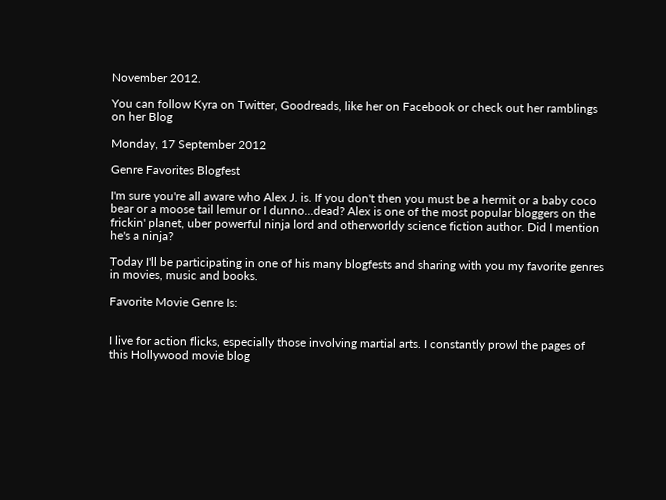November 2012.

You can follow Kyra on Twitter, Goodreads, like her on Facebook or check out her ramblings on her Blog

Monday, 17 September 2012

Genre Favorites Blogfest

I'm sure you're all aware who Alex J. is. If you don't then you must be a hermit or a baby coco bear or a moose tail lemur or I dunno...dead? Alex is one of the most popular bloggers on the frickin' planet, uber powerful ninja lord and otherworldy science fiction author. Did I mention he's a ninja?

Today I'll be participating in one of his many blogfests and sharing with you my favorite genres in movies, music and books.

Favorite Movie Genre Is:


I live for action flicks, especially those involving martial arts. I constantly prowl the pages of this Hollywood movie blog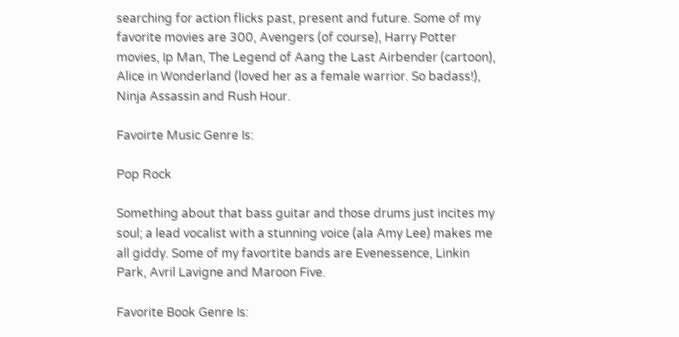searching for action flicks past, present and future. Some of my favorite movies are 300, Avengers (of course), Harry Potter movies, Ip Man, The Legend of Aang the Last Airbender (cartoon), Alice in Wonderland (loved her as a female warrior. So badass!), Ninja Assassin and Rush Hour.

Favoirte Music Genre Is:

Pop Rock

Something about that bass guitar and those drums just incites my soul; a lead vocalist with a stunning voice (ala Amy Lee) makes me all giddy. Some of my favortite bands are Evenessence, Linkin Park, Avril Lavigne and Maroon Five.

Favorite Book Genre Is: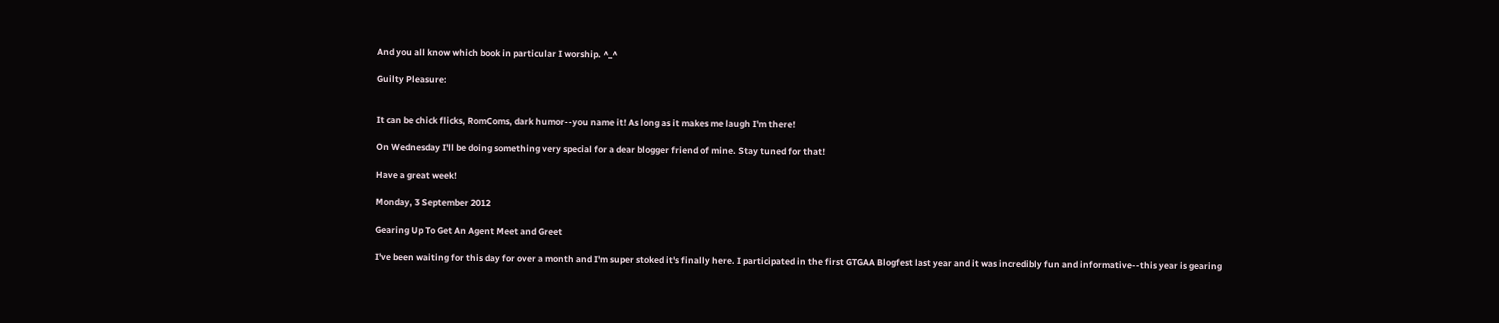And you all know which book in particular I worship. ^_^

Guilty Pleasure:


It can be chick flicks, RomComs, dark humor--you name it! As long as it makes me laugh I'm there!

On Wednesday I'll be doing something very special for a dear blogger friend of mine. Stay tuned for that!

Have a great week!

Monday, 3 September 2012

Gearing Up To Get An Agent Meet and Greet

I've been waiting for this day for over a month and I'm super stoked it's finally here. I participated in the first GTGAA Blogfest last year and it was incredibly fun and informative--this year is gearing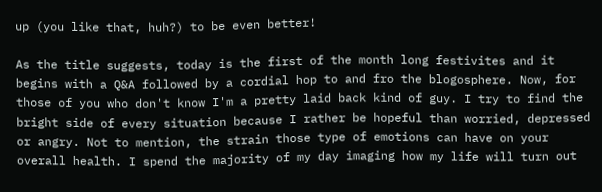up (you like that, huh?) to be even better!

As the title suggests, today is the first of the month long festivites and it begins with a Q&A followed by a cordial hop to and fro the blogosphere. Now, for those of you who don't know I'm a pretty laid back kind of guy. I try to find the bright side of every situation because I rather be hopeful than worried, depressed or angry. Not to mention, the strain those type of emotions can have on your overall health. I spend the majority of my day imaging how my life will turn out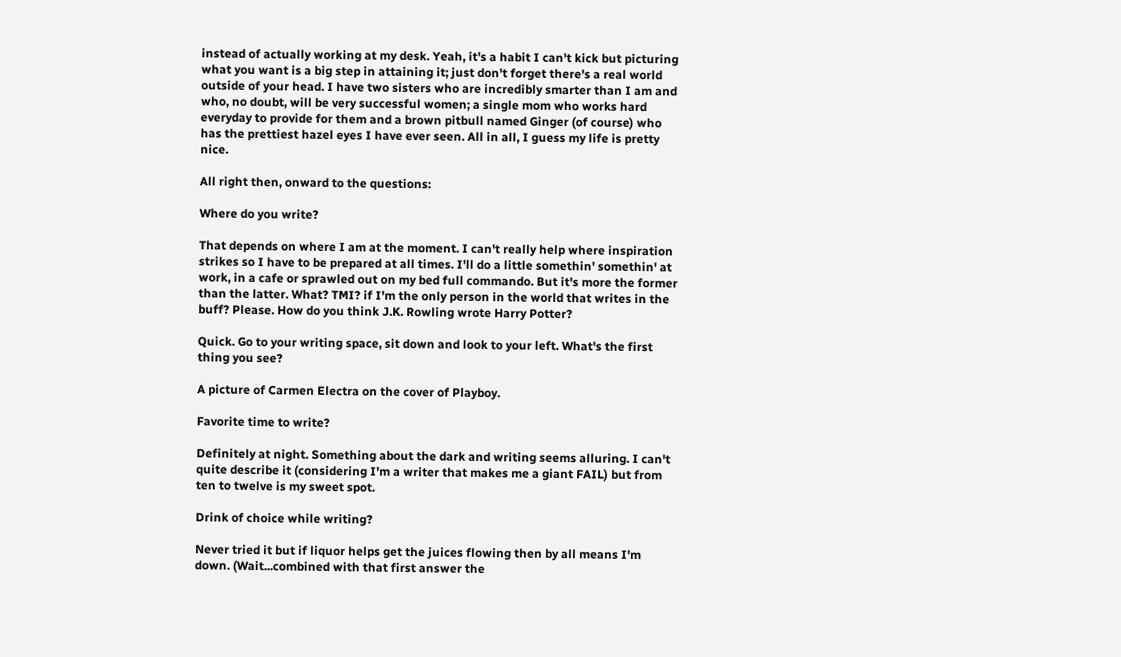instead of actually working at my desk. Yeah, it's a habit I can't kick but picturing what you want is a big step in attaining it; just don't forget there's a real world outside of your head. I have two sisters who are incredibly smarter than I am and who, no doubt, will be very successful women; a single mom who works hard everyday to provide for them and a brown pitbull named Ginger (of course) who has the prettiest hazel eyes I have ever seen. All in all, I guess my life is pretty nice.

All right then, onward to the questions:

Where do you write?

That depends on where I am at the moment. I can't really help where inspiration strikes so I have to be prepared at all times. I'll do a little somethin' somethin' at work, in a cafe or sprawled out on my bed full commando. But it's more the former than the latter. What? TMI? if I'm the only person in the world that writes in the buff? Please. How do you think J.K. Rowling wrote Harry Potter?

Quick. Go to your writing space, sit down and look to your left. What's the first thing you see?

A picture of Carmen Electra on the cover of Playboy.

Favorite time to write?

Definitely at night. Something about the dark and writing seems alluring. I can't quite describe it (considering I'm a writer that makes me a giant FAIL) but from ten to twelve is my sweet spot.

Drink of choice while writing?

Never tried it but if liquor helps get the juices flowing then by all means I'm down. (Wait...combined with that first answer the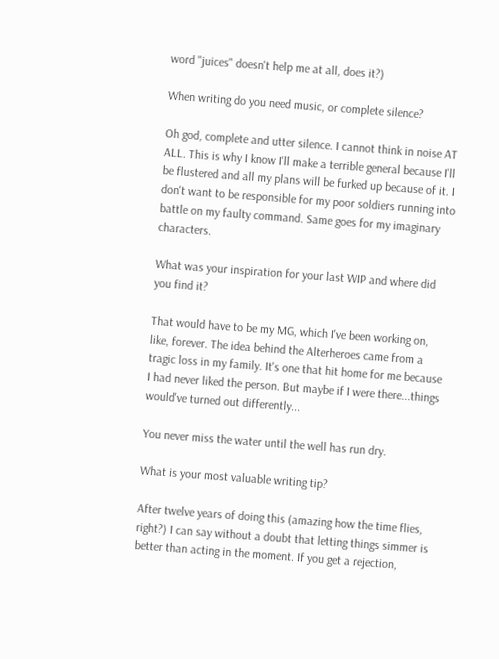word "juices" doesn't help me at all, does it?)

When writing do you need music, or complete silence?

Oh god, complete and utter silence. I cannot think in noise AT ALL. This is why I know I'll make a terrible general because I'll be flustered and all my plans will be furked up because of it. I don't want to be responsible for my poor soldiers running into battle on my faulty command. Same goes for my imaginary characters.

What was your inspiration for your last WIP and where did you find it?

That would have to be my MG, which I've been working on, like, forever. The idea behind the Alterheroes came from a tragic loss in my family. It's one that hit home for me because I had never liked the person. But maybe if I were there...things would've turned out differently...

You never miss the water until the well has run dry.

What is your most valuable writing tip?

After twelve years of doing this (amazing how the time flies, right?) I can say without a doubt that letting things simmer is better than acting in the moment. If you get a rejection,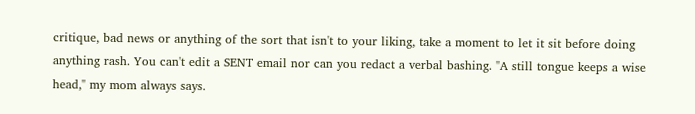critique, bad news or anything of the sort that isn't to your liking, take a moment to let it sit before doing anything rash. You can't edit a SENT email nor can you redact a verbal bashing. "A still tongue keeps a wise head," my mom always says.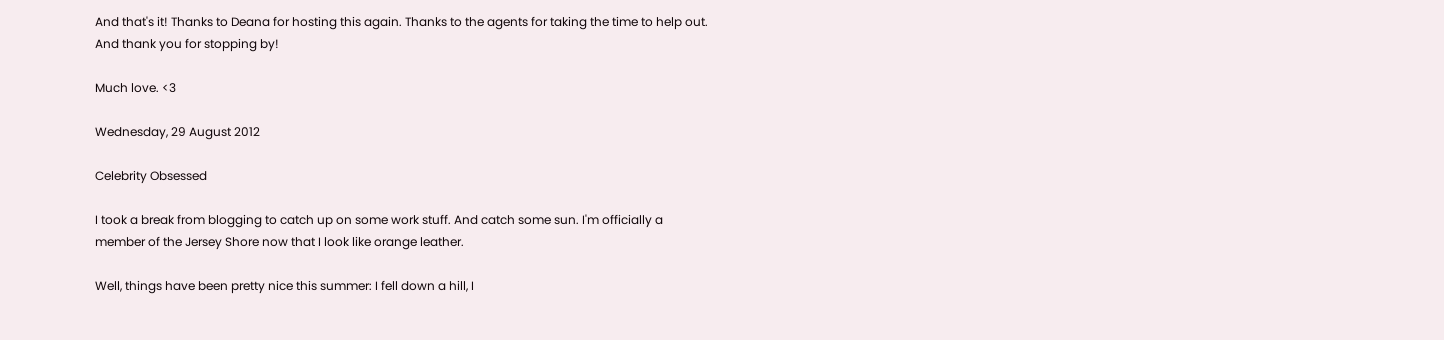And that's it! Thanks to Deana for hosting this again. Thanks to the agents for taking the time to help out. And thank you for stopping by!

Much love. <3

Wednesday, 29 August 2012

Celebrity Obsessed

I took a break from blogging to catch up on some work stuff. And catch some sun. I'm officially a member of the Jersey Shore now that I look like orange leather.

Well, things have been pretty nice this summer: I fell down a hill, I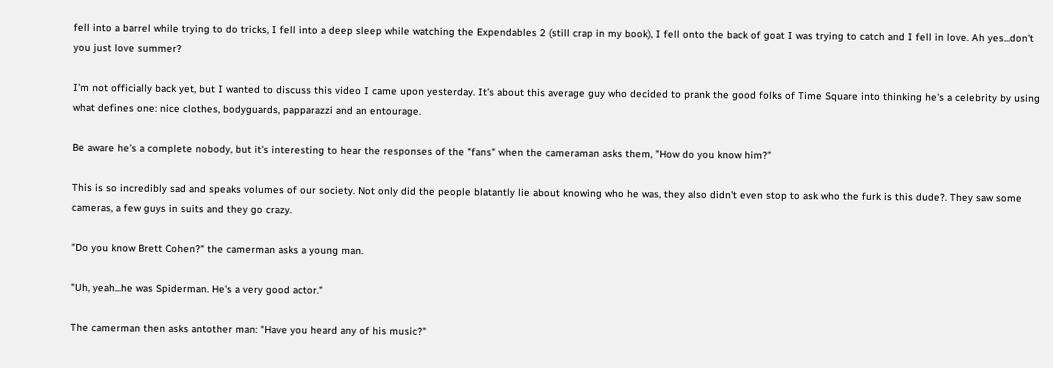fell into a barrel while trying to do tricks, I fell into a deep sleep while watching the Expendables 2 (still crap in my book), I fell onto the back of goat I was trying to catch and I fell in love. Ah yes...don't you just love summer?

I'm not officially back yet, but I wanted to discuss this video I came upon yesterday. It's about this average guy who decided to prank the good folks of Time Square into thinking he's a celebrity by using what defines one: nice clothes, bodyguards, papparazzi and an entourage.

Be aware he's a complete nobody, but it's interesting to hear the responses of the "fans" when the cameraman asks them, "How do you know him?"

This is so incredibly sad and speaks volumes of our society. Not only did the people blatantly lie about knowing who he was, they also didn't even stop to ask who the furk is this dude?. They saw some cameras, a few guys in suits and they go crazy.

"Do you know Brett Cohen?" the camerman asks a young man.

"Uh, yeah...he was Spiderman. He's a very good actor."

The camerman then asks antother man: "Have you heard any of his music?"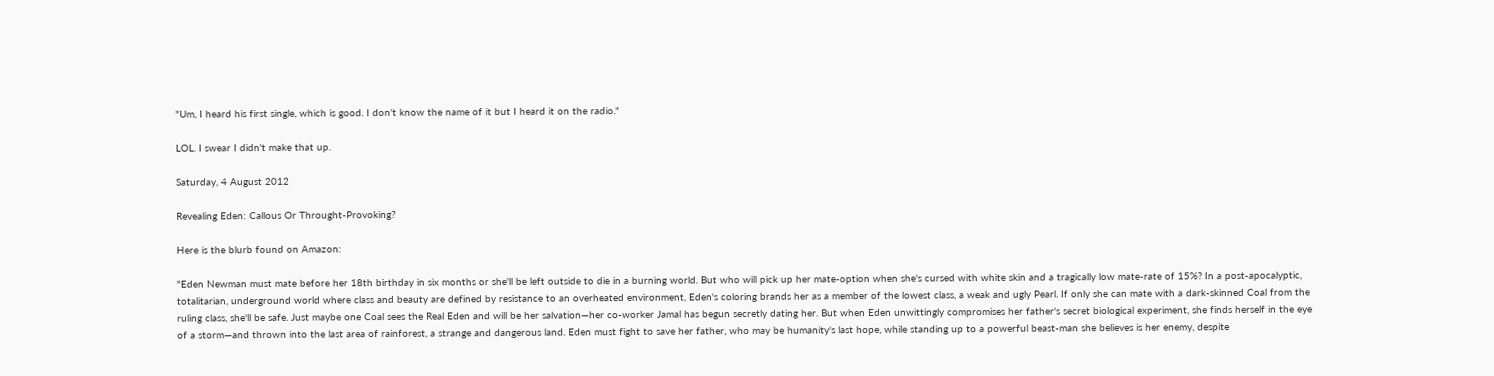"Um, I heard his first single, which is good. I don't know the name of it but I heard it on the radio."

LOL. I swear I didn't make that up.

Saturday, 4 August 2012

Revealing Eden: Callous Or Throught-Provoking?

Here is the blurb found on Amazon:

"Eden Newman must mate before her 18th birthday in six months or she'll be left outside to die in a burning world. But who will pick up her mate-option when she's cursed with white skin and a tragically low mate-rate of 15%? In a post-apocalyptic, totalitarian, underground world where class and beauty are defined by resistance to an overheated environment, Eden's coloring brands her as a member of the lowest class, a weak and ugly Pearl. If only she can mate with a dark-skinned Coal from the ruling class, she'll be safe. Just maybe one Coal sees the Real Eden and will be her salvation—her co-worker Jamal has begun secretly dating her. But when Eden unwittingly compromises her father's secret biological experiment, she finds herself in the eye of a storm—and thrown into the last area of rainforest, a strange and dangerous land. Eden must fight to save her father, who may be humanity's last hope, while standing up to a powerful beast-man she believes is her enemy, despite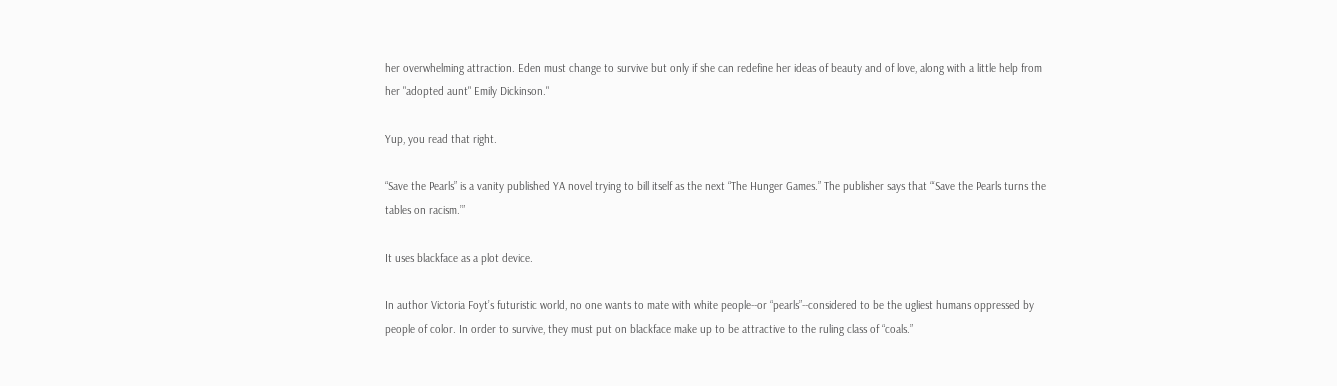her overwhelming attraction. Eden must change to survive but only if she can redefine her ideas of beauty and of love, along with a little help from her "adopted aunt" Emily Dickinson."

Yup, you read that right.

“Save the Pearls” is a vanity published YA novel trying to bill itself as the next “The Hunger Games.” The publisher says that “‘Save the Pearls turns the tables on racism.’”

It uses blackface as a plot device.

In author Victoria Foyt’s futuristic world, no one wants to mate with white people--or “pearls”--considered to be the ugliest humans oppressed by people of color. In order to survive, they must put on blackface make up to be attractive to the ruling class of “coals.”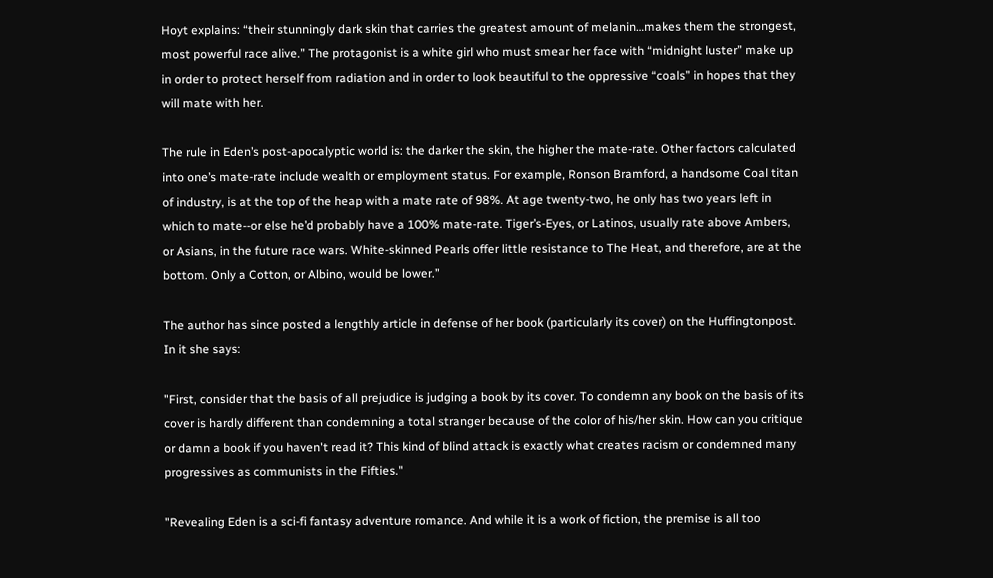Hoyt explains: “their stunningly dark skin that carries the greatest amount of melanin…makes them the strongest, most powerful race alive.” The protagonist is a white girl who must smear her face with “midnight luster” make up in order to protect herself from radiation and in order to look beautiful to the oppressive “coals” in hopes that they will mate with her.

The rule in Eden’s post-apocalyptic world is: the darker the skin, the higher the mate-rate. Other factors calculated into one’s mate-rate include wealth or employment status. For example, Ronson Bramford, a handsome Coal titan of industry, is at the top of the heap with a mate rate of 98%. At age twenty-two, he only has two years left in which to mate--or else he’d probably have a 100% mate-rate. Tiger’s-Eyes, or Latinos, usually rate above Ambers, or Asians, in the future race wars. White-skinned Pearls offer little resistance to The Heat, and therefore, are at the bottom. Only a Cotton, or Albino, would be lower.”

The author has since posted a lengthly article in defense of her book (particularly its cover) on the Huffingtonpost. In it she says:

"First, consider that the basis of all prejudice is judging a book by its cover. To condemn any book on the basis of its cover is hardly different than condemning a total stranger because of the color of his/her skin. How can you critique or damn a book if you haven't read it? This kind of blind attack is exactly what creates racism or condemned many progressives as communists in the Fifties."

"Revealing Eden is a sci-fi fantasy adventure romance. And while it is a work of fiction, the premise is all too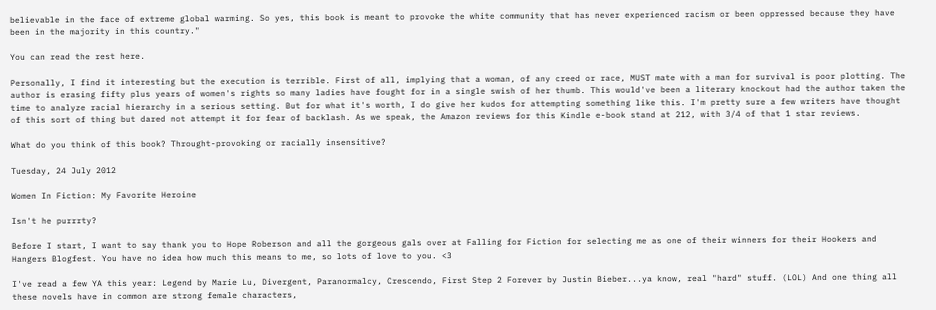believable in the face of extreme global warming. So yes, this book is meant to provoke the white community that has never experienced racism or been oppressed because they have been in the majority in this country."

You can read the rest here.

Personally, I find it interesting but the execution is terrible. First of all, implying that a woman, of any creed or race, MUST mate with a man for survival is poor plotting. The author is erasing fifty plus years of women's rights so many ladies have fought for in a single swish of her thumb. This would've been a literary knockout had the author taken the time to analyze racial hierarchy in a serious setting. But for what it's worth, I do give her kudos for attempting something like this. I'm pretty sure a few writers have thought of this sort of thing but dared not attempt it for fear of backlash. As we speak, the Amazon reviews for this Kindle e-book stand at 212, with 3/4 of that 1 star reviews.

What do you think of this book? Throught-provoking or racially insensitive?

Tuesday, 24 July 2012

Women In Fiction: My Favorite Heroine

Isn't he purrrty?

Before I start, I want to say thank you to Hope Roberson and all the gorgeous gals over at Falling for Fiction for selecting me as one of their winners for their Hookers and Hangers Blogfest. You have no idea how much this means to me, so lots of love to you. <3

I've read a few YA this year: Legend by Marie Lu, Divergent, Paranormalcy, Crescendo, First Step 2 Forever by Justin Bieber...ya know, real "hard" stuff. (LOL) And one thing all these novels have in common are strong female characters,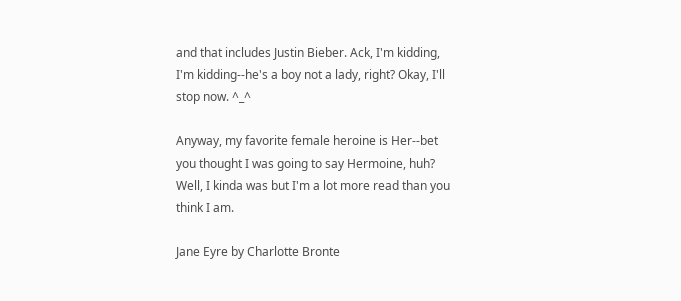and that includes Justin Bieber. Ack, I'm kidding, I'm kidding--he's a boy not a lady, right? Okay, I'll stop now. ^_^

Anyway, my favorite female heroine is Her--bet you thought I was going to say Hermoine, huh? Well, I kinda was but I'm a lot more read than you think I am.

Jane Eyre by Charlotte Bronte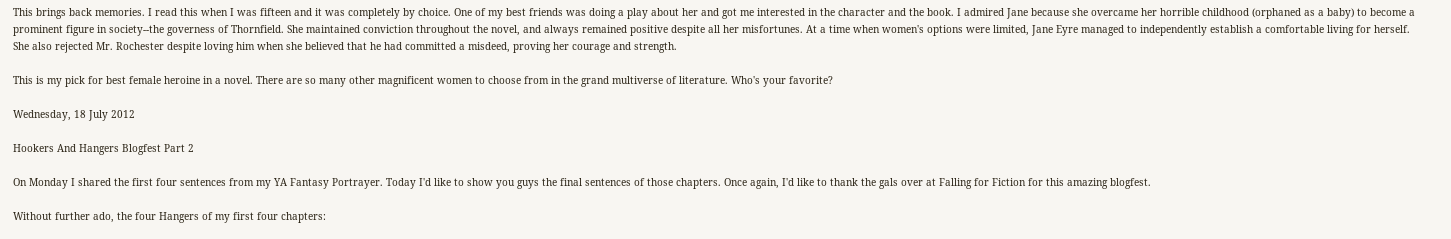This brings back memories. I read this when I was fifteen and it was completely by choice. One of my best friends was doing a play about her and got me interested in the character and the book. I admired Jane because she overcame her horrible childhood (orphaned as a baby) to become a prominent figure in society--the governess of Thornfield. She maintained conviction throughout the novel, and always remained positive despite all her misfortunes. At a time when women's options were limited, Jane Eyre managed to independently establish a comfortable living for herself. She also rejected Mr. Rochester despite loving him when she believed that he had committed a misdeed, proving her courage and strength.

This is my pick for best female heroine in a novel. There are so many other magnificent women to choose from in the grand multiverse of literature. Who's your favorite?

Wednesday, 18 July 2012

Hookers And Hangers Blogfest Part 2

On Monday I shared the first four sentences from my YA Fantasy Portrayer. Today I'd like to show you guys the final sentences of those chapters. Once again, I'd like to thank the gals over at Falling for Fiction for this amazing blogfest.

Without further ado, the four Hangers of my first four chapters: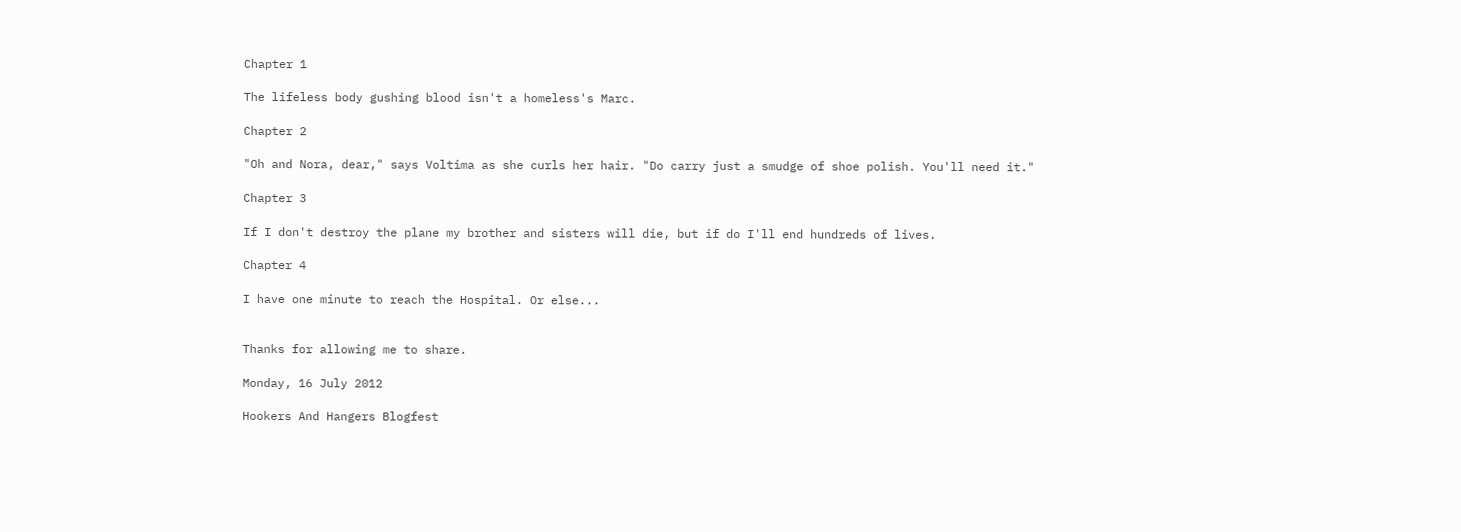Chapter 1

The lifeless body gushing blood isn't a homeless's Marc.

Chapter 2

"Oh and Nora, dear," says Voltima as she curls her hair. "Do carry just a smudge of shoe polish. You'll need it."

Chapter 3

If I don't destroy the plane my brother and sisters will die, but if do I'll end hundreds of lives.

Chapter 4

I have one minute to reach the Hospital. Or else...


Thanks for allowing me to share.

Monday, 16 July 2012

Hookers And Hangers Blogfest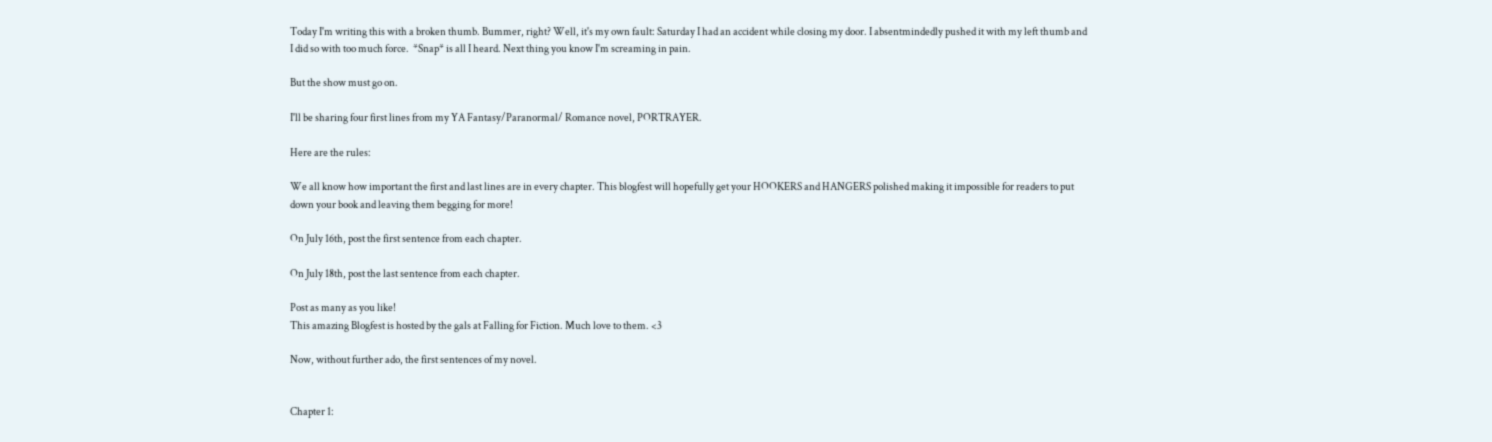Today I'm writing this with a broken thumb. Bummer, right? Well, it's my own fault: Saturday I had an accident while closing my door. I absentmindedly pushed it with my left thumb and I did so with too much force.  *Snap* is all I heard. Next thing you know I'm screaming in pain.

But the show must go on.

I'll be sharing four first lines from my YA Fantasy/Paranormal/ Romance novel, PORTRAYER.

Here are the rules:

We all know how important the first and last lines are in every chapter. This blogfest will hopefully get your HOOKERS and HANGERS polished making it impossible for readers to put down your book and leaving them begging for more!

On July 16th, post the first sentence from each chapter.

On July 18th, post the last sentence from each chapter.

Post as many as you like!
This amazing Blogfest is hosted by the gals at Falling for Fiction. Much love to them. <3

Now, without further ado, the first sentences of my novel.


Chapter 1: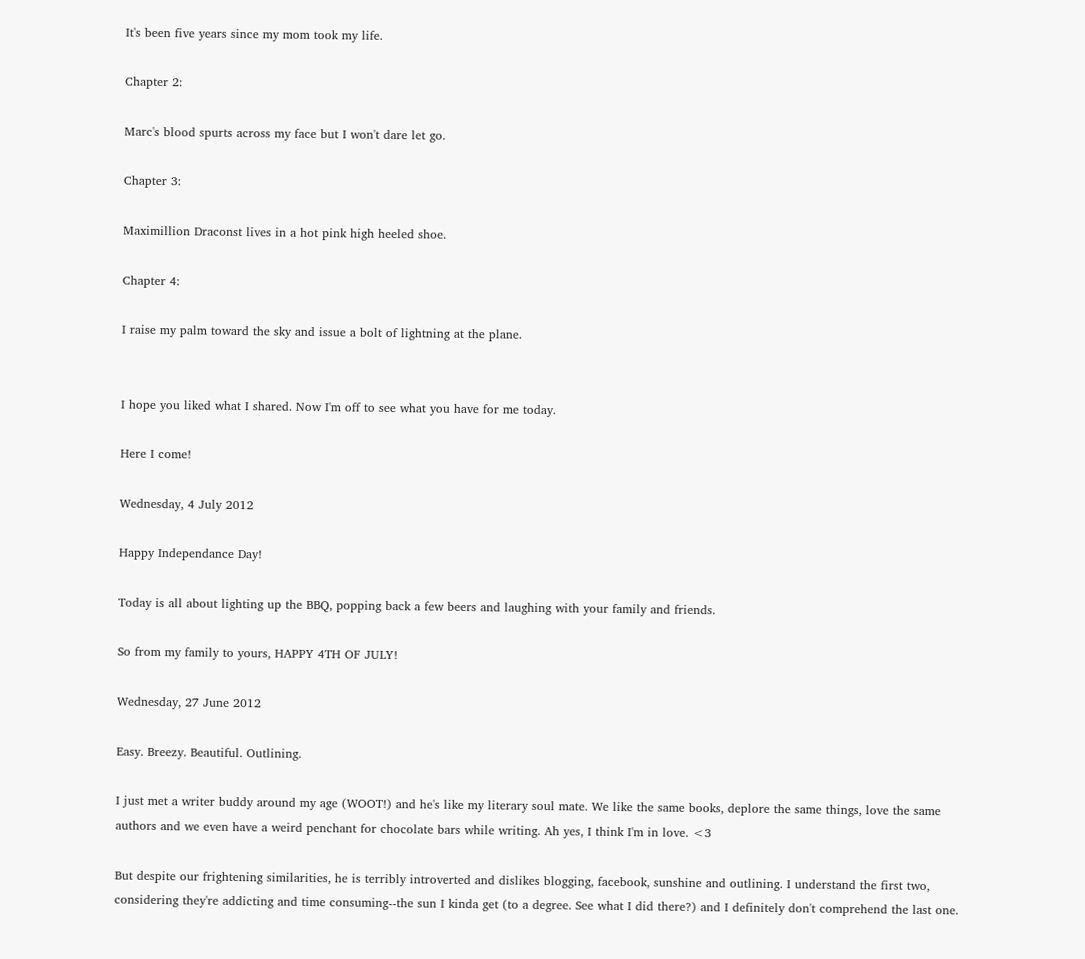It's been five years since my mom took my life.

Chapter 2:

Marc's blood spurts across my face but I won't dare let go.

Chapter 3:

Maximillion Draconst lives in a hot pink high heeled shoe.

Chapter 4:

I raise my palm toward the sky and issue a bolt of lightning at the plane.


I hope you liked what I shared. Now I'm off to see what you have for me today.

Here I come!

Wednesday, 4 July 2012

Happy Independance Day!

Today is all about lighting up the BBQ, popping back a few beers and laughing with your family and friends.

So from my family to yours, HAPPY 4TH OF JULY!

Wednesday, 27 June 2012

Easy. Breezy. Beautiful. Outlining.

I just met a writer buddy around my age (WOOT!) and he's like my literary soul mate. We like the same books, deplore the same things, love the same authors and we even have a weird penchant for chocolate bars while writing. Ah yes, I think I'm in love. <3

But despite our frightening similarities, he is terribly introverted and dislikes blogging, facebook, sunshine and outlining. I understand the first two, considering they're addicting and time consuming--the sun I kinda get (to a degree. See what I did there?) and I definitely don't comprehend the last one.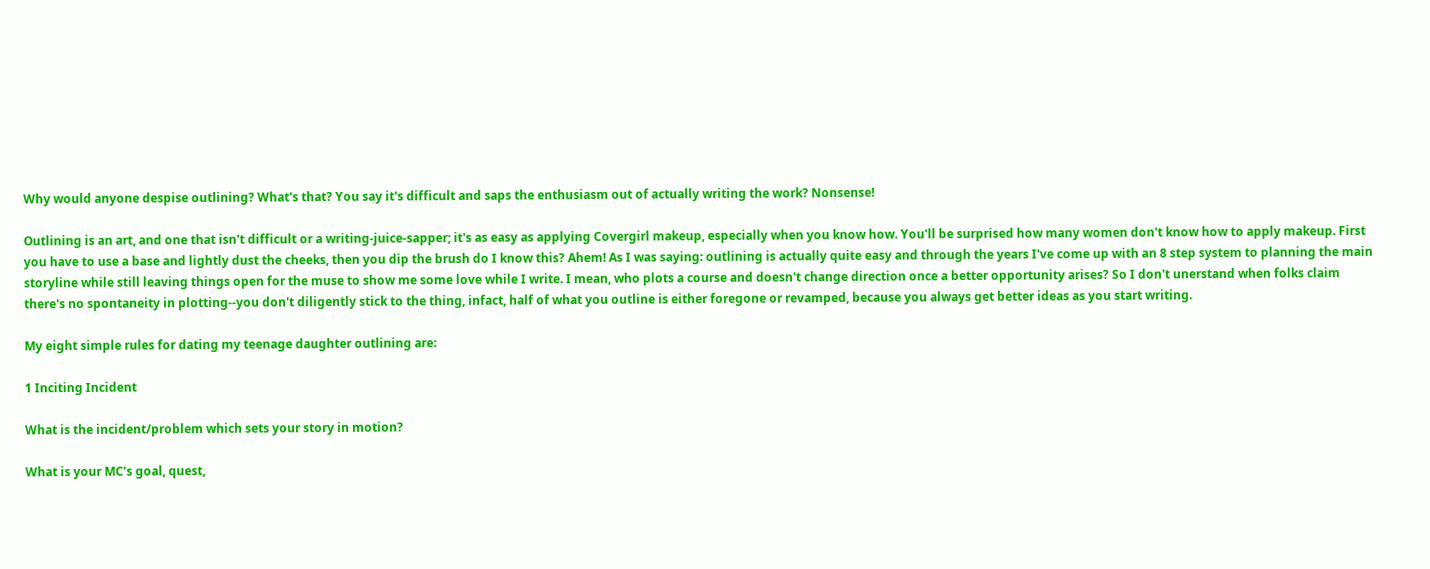Why would anyone despise outlining? What's that? You say it's difficult and saps the enthusiasm out of actually writing the work? Nonsense!

Outlining is an art, and one that isn't difficult or a writing-juice-sapper; it's as easy as applying Covergirl makeup, especially when you know how. You'll be surprised how many women don't know how to apply makeup. First you have to use a base and lightly dust the cheeks, then you dip the brush do I know this? Ahem! As I was saying: outlining is actually quite easy and through the years I've come up with an 8 step system to planning the main storyline while still leaving things open for the muse to show me some love while I write. I mean, who plots a course and doesn't change direction once a better opportunity arises? So I don't unerstand when folks claim there's no spontaneity in plotting--you don't diligently stick to the thing, infact, half of what you outline is either foregone or revamped, because you always get better ideas as you start writing.

My eight simple rules for dating my teenage daughter outlining are:

1 Inciting Incident

What is the incident/problem which sets your story in motion?

What is your MC’s goal, quest,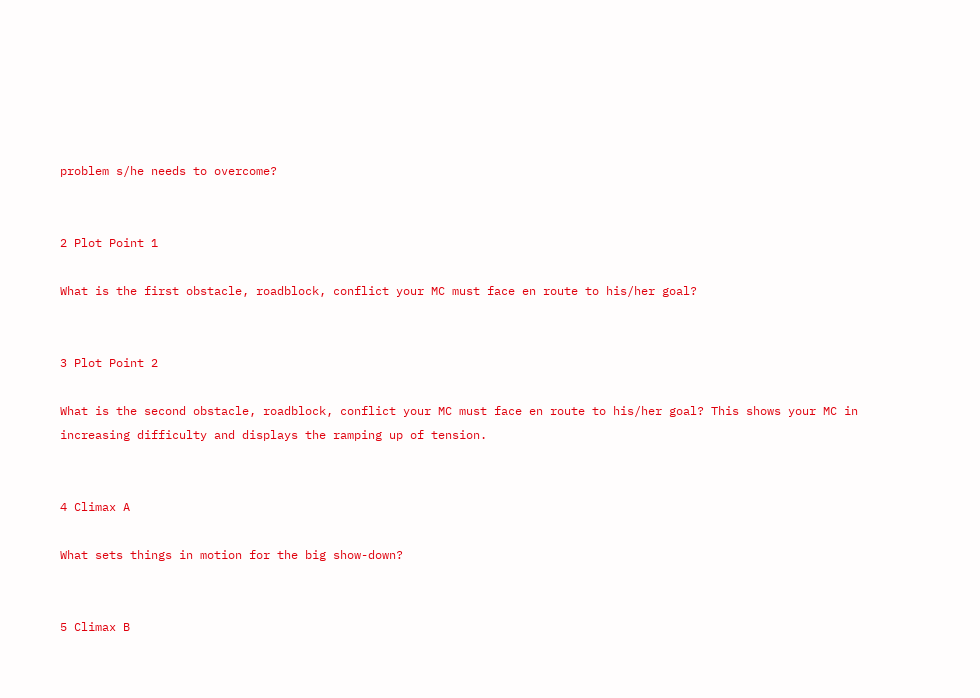problem s/he needs to overcome?


2 Plot Point 1

What is the first obstacle, roadblock, conflict your MC must face en route to his/her goal?


3 Plot Point 2

What is the second obstacle, roadblock, conflict your MC must face en route to his/her goal? This shows your MC in increasing difficulty and displays the ramping up of tension.


4 Climax A

What sets things in motion for the big show-down?


5 Climax B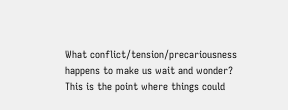What conflict/tension/precariousness happens to make us wait and wonder? This is the point where things could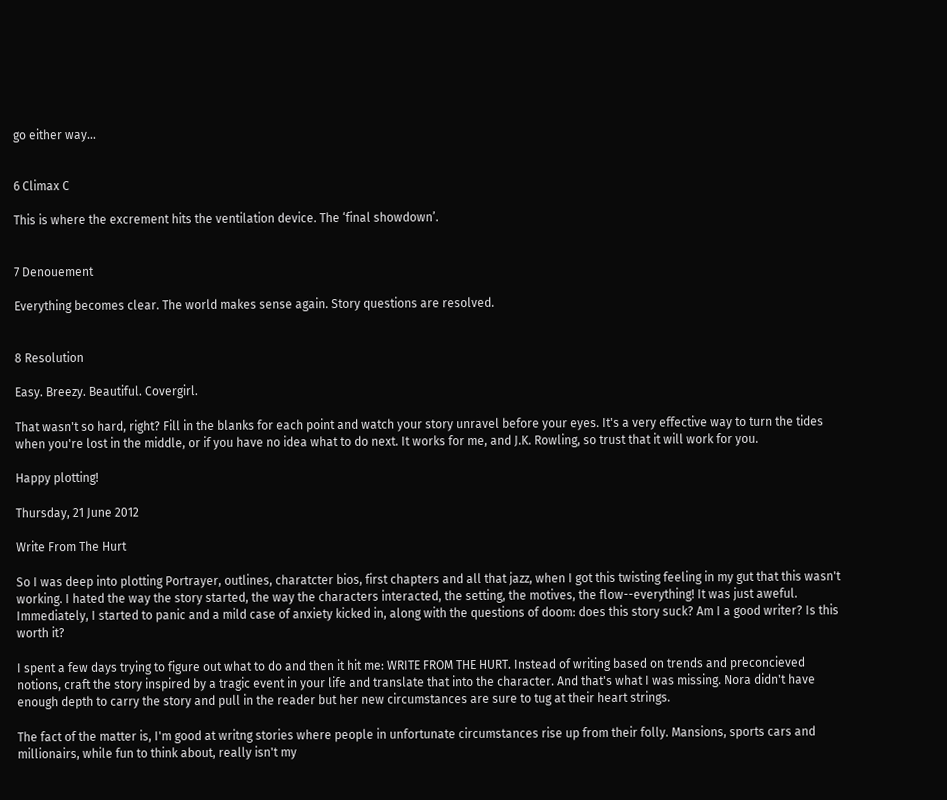go either way…


6 Climax C

This is where the excrement hits the ventilation device. The ‘final showdown’.


7 Denouement

Everything becomes clear. The world makes sense again. Story questions are resolved.


8 Resolution

Easy. Breezy. Beautiful. Covergirl.

That wasn't so hard, right? Fill in the blanks for each point and watch your story unravel before your eyes. It's a very effective way to turn the tides when you're lost in the middle, or if you have no idea what to do next. It works for me, and J.K. Rowling, so trust that it will work for you.

Happy plotting!

Thursday, 21 June 2012

Write From The Hurt

So I was deep into plotting Portrayer, outlines, charatcter bios, first chapters and all that jazz, when I got this twisting feeling in my gut that this wasn't working. I hated the way the story started, the way the characters interacted, the setting, the motives, the flow--everything! It was just aweful. Immediately, I started to panic and a mild case of anxiety kicked in, along with the questions of doom: does this story suck? Am I a good writer? Is this worth it?

I spent a few days trying to figure out what to do and then it hit me: WRITE FROM THE HURT. Instead of writing based on trends and preconcieved notions, craft the story inspired by a tragic event in your life and translate that into the character. And that's what I was missing. Nora didn't have enough depth to carry the story and pull in the reader but her new circumstances are sure to tug at their heart strings.

The fact of the matter is, I'm good at writng stories where people in unfortunate circumstances rise up from their folly. Mansions, sports cars and millionairs, while fun to think about, really isn't my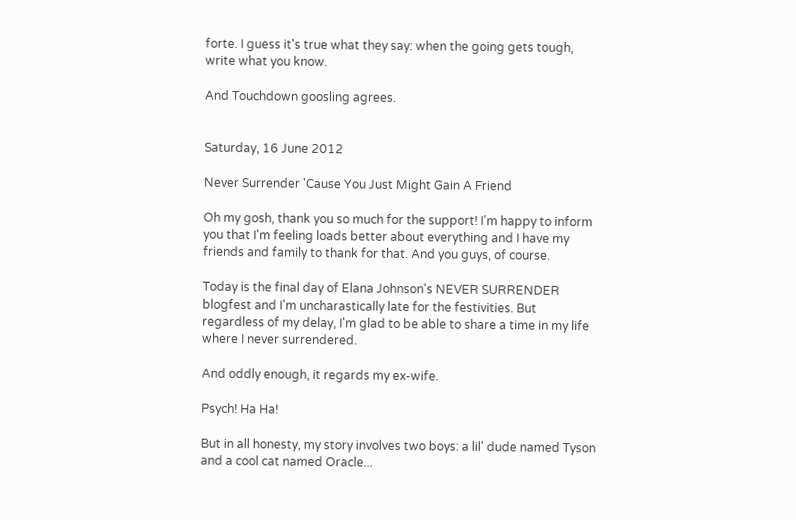forte. I guess it's true what they say: when the going gets tough, write what you know.

And Touchdown goosling agrees.


Saturday, 16 June 2012

Never Surrender 'Cause You Just Might Gain A Friend

Oh my gosh, thank you so much for the support! I'm happy to inform you that I'm feeling loads better about everything and I have my friends and family to thank for that. And you guys, of course.

Today is the final day of Elana Johnson's NEVER SURRENDER blogfest and I'm uncharastically late for the festivities. But regardless of my delay, I'm glad to be able to share a time in my life where I never surrendered.

And oddly enough, it regards my ex-wife.

Psych! Ha Ha!

But in all honesty, my story involves two boys: a lil' dude named Tyson and a cool cat named Oracle...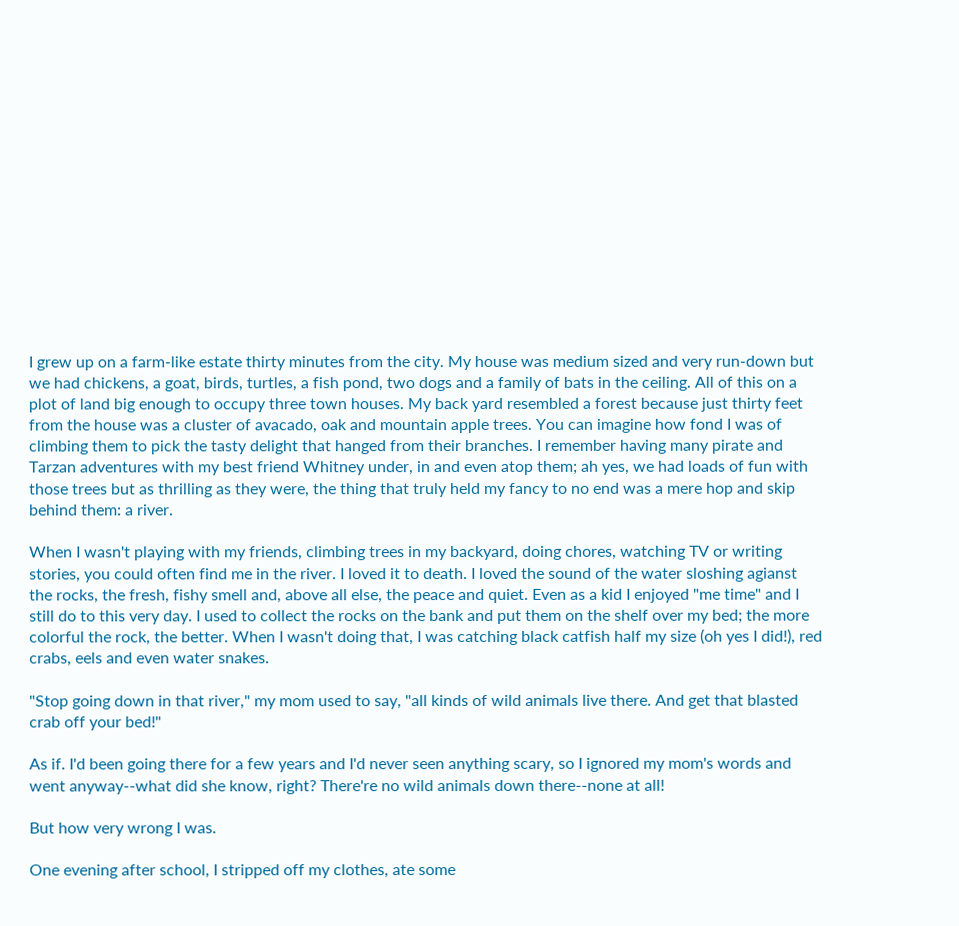I grew up on a farm-like estate thirty minutes from the city. My house was medium sized and very run-down but we had chickens, a goat, birds, turtles, a fish pond, two dogs and a family of bats in the ceiling. All of this on a plot of land big enough to occupy three town houses. My back yard resembled a forest because just thirty feet from the house was a cluster of avacado, oak and mountain apple trees. You can imagine how fond I was of climbing them to pick the tasty delight that hanged from their branches. I remember having many pirate and Tarzan adventures with my best friend Whitney under, in and even atop them; ah yes, we had loads of fun with those trees but as thrilling as they were, the thing that truly held my fancy to no end was a mere hop and skip behind them: a river.

When I wasn't playing with my friends, climbing trees in my backyard, doing chores, watching TV or writing stories, you could often find me in the river. I loved it to death. I loved the sound of the water sloshing agianst the rocks, the fresh, fishy smell and, above all else, the peace and quiet. Even as a kid I enjoyed "me time" and I still do to this very day. I used to collect the rocks on the bank and put them on the shelf over my bed; the more colorful the rock, the better. When I wasn't doing that, I was catching black catfish half my size (oh yes I did!), red crabs, eels and even water snakes.

"Stop going down in that river," my mom used to say, "all kinds of wild animals live there. And get that blasted crab off your bed!"

As if. I'd been going there for a few years and I'd never seen anything scary, so I ignored my mom's words and went anyway--what did she know, right? There're no wild animals down there--none at all!

But how very wrong I was.

One evening after school, I stripped off my clothes, ate some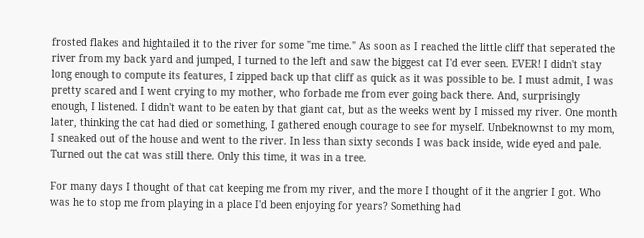frosted flakes and hightailed it to the river for some "me time." As soon as I reached the little cliff that seperated the river from my back yard and jumped, I turned to the left and saw the biggest cat I'd ever seen. EVER! I didn't stay long enough to compute its features, I zipped back up that cliff as quick as it was possible to be. I must admit, I was pretty scared and I went crying to my mother, who forbade me from ever going back there. And, surprisingly enough, I listened. I didn't want to be eaten by that giant cat, but as the weeks went by I missed my river. One month later, thinking the cat had died or something, I gathered enough courage to see for myself. Unbeknownst to my mom, I sneaked out of the house and went to the river. In less than sixty seconds I was back inside, wide eyed and pale. Turned out the cat was still there. Only this time, it was in a tree.

For many days I thought of that cat keeping me from my river, and the more I thought of it the angrier I got. Who was he to stop me from playing in a place I'd been enjoying for years? Something had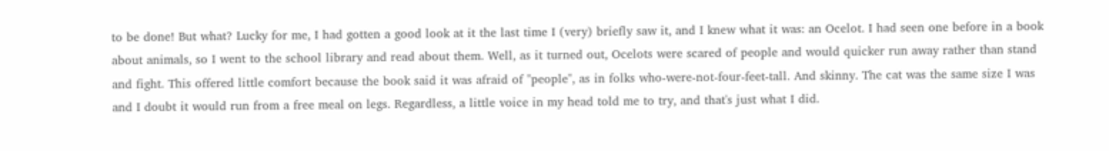to be done! But what? Lucky for me, I had gotten a good look at it the last time I (very) briefly saw it, and I knew what it was: an Ocelot. I had seen one before in a book about animals, so I went to the school library and read about them. Well, as it turned out, Ocelots were scared of people and would quicker run away rather than stand and fight. This offered little comfort because the book said it was afraid of "people", as in folks who-were-not-four-feet-tall. And skinny. The cat was the same size I was and I doubt it would run from a free meal on legs. Regardless, a little voice in my head told me to try, and that's just what I did.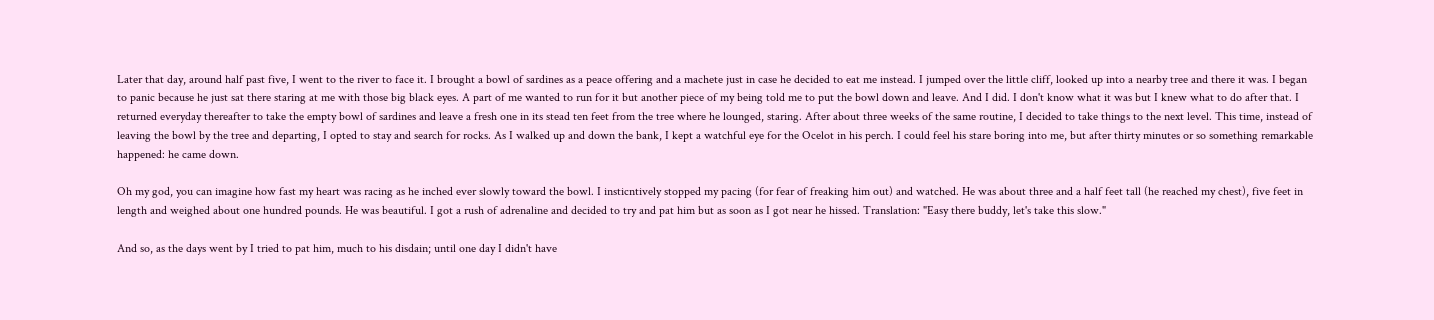Later that day, around half past five, I went to the river to face it. I brought a bowl of sardines as a peace offering and a machete just in case he decided to eat me instead. I jumped over the little cliff, looked up into a nearby tree and there it was. I began to panic because he just sat there staring at me with those big black eyes. A part of me wanted to run for it but another piece of my being told me to put the bowl down and leave. And I did. I don't know what it was but I knew what to do after that. I returned everyday thereafter to take the empty bowl of sardines and leave a fresh one in its stead ten feet from the tree where he lounged, staring. After about three weeks of the same routine, I decided to take things to the next level. This time, instead of leaving the bowl by the tree and departing, I opted to stay and search for rocks. As I walked up and down the bank, I kept a watchful eye for the Ocelot in his perch. I could feel his stare boring into me, but after thirty minutes or so something remarkable happened: he came down.

Oh my god, you can imagine how fast my heart was racing as he inched ever slowly toward the bowl. I insticntively stopped my pacing (for fear of freaking him out) and watched. He was about three and a half feet tall (he reached my chest), five feet in length and weighed about one hundred pounds. He was beautiful. I got a rush of adrenaline and decided to try and pat him but as soon as I got near he hissed. Translation: "Easy there buddy, let's take this slow."

And so, as the days went by I tried to pat him, much to his disdain; until one day I didn't have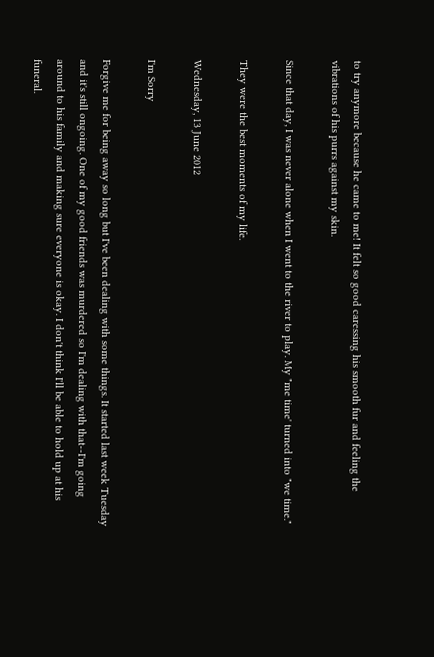to try anymore because he came to me! It felt so good caressing his smooth fur and feeling the vibrations of his purrs against my skin.

Since that day, I was never alone when I went to the river to play. My "me time' turned into "we time."

They were the best moments of my life.

Wednesday, 13 June 2012

I'm Sorry

Forgive me for being away so long but I've been dealing with some things. It started last week Tuesday and it's still ongoing. One of my good friends was murdered so I'm dealing with that--I'm going around to his family and making sure everyone is okay. I don't think I'll be able to hold up at his funeral.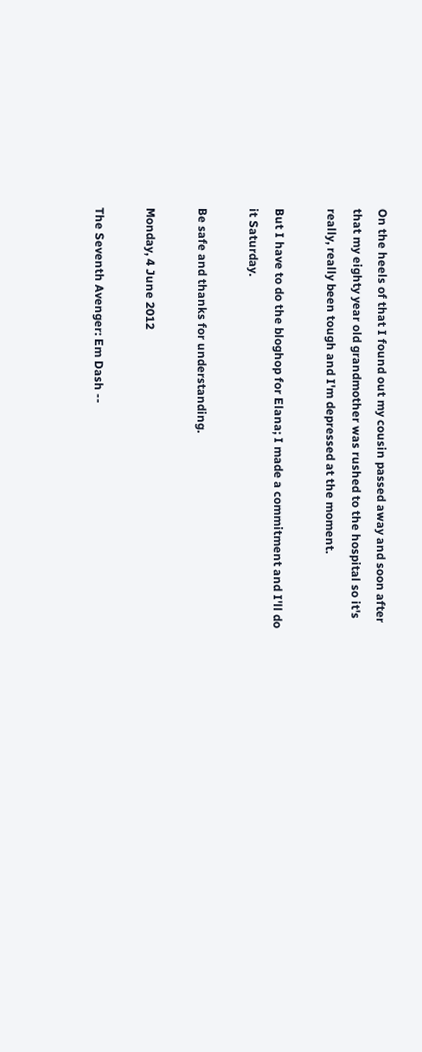On the heels of that I found out my cousin passed away and soon after that my eighty year old grandmother was rushed to the hospital so it's really, really been tough and I'm depressed at the moment.

But I have to do the bloghop for Elana; I made a commitment and I'll do it Saturday.

Be safe and thanks for understanding.

Monday, 4 June 2012

The Seventh Avenger: Em Dash --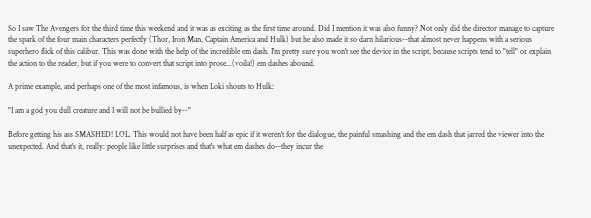So I saw The Avengers for the third time this weekend and it was as exciting as the first time around. Did I mention it was also funny? Not only did the director manage to capture the spark of the four main characters perfectly (Thor, Iron Man, Captain America and Hulk) but he also made it so darn hilarious--that almost never happens with a serious superhero flick of this calibur. This was done with the help of the incredible em dash. I'm pretty sure you won't see the device in the script, because scripts tend to "tell" or explain the action to the reader, but if you were to convert that script into prose...(voila!) em dashes abound.

A prime example, and perhaps one of the most infamous, is when Loki shouts to Hulk:

"I am a god you dull creature and I will not be bullied by--"

Before getting his ass SMASHED! LOL. This would not have been half as epic if it weren't for the dialogue, the painful smashing and the em dash that jarred the viewer into the unexpected. And that's it, really: people like little surprises and that's what em dashes do--they incur the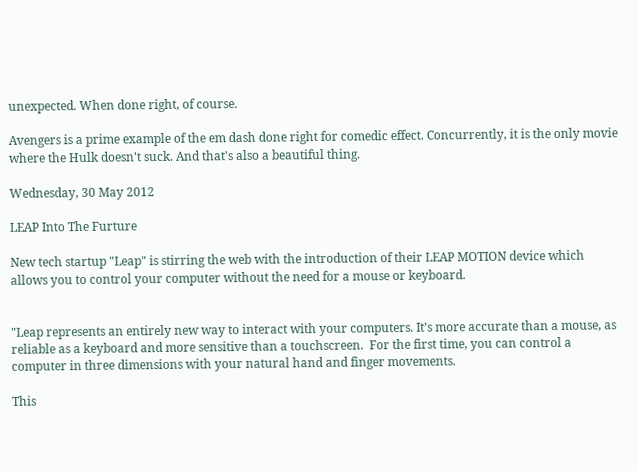unexpected. When done right, of course.

Avengers is a prime example of the em dash done right for comedic effect. Concurrently, it is the only movie where the Hulk doesn't suck. And that's also a beautiful thing.

Wednesday, 30 May 2012

LEAP Into The Furture

New tech startup "Leap" is stirring the web with the introduction of their LEAP MOTION device which allows you to control your computer without the need for a mouse or keyboard.


"Leap represents an entirely new way to interact with your computers. It’s more accurate than a mouse, as reliable as a keyboard and more sensitive than a touchscreen.  For the first time, you can control a computer in three dimensions with your natural hand and finger movements.

This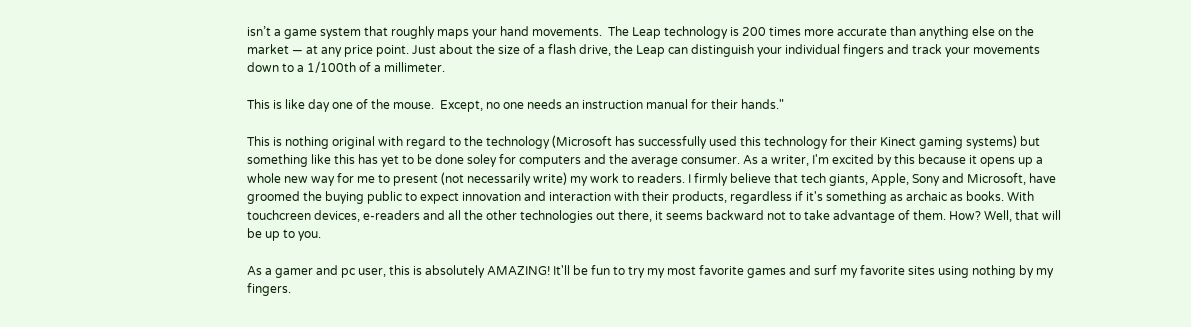isn’t a game system that roughly maps your hand movements.  The Leap technology is 200 times more accurate than anything else on the market — at any price point. Just about the size of a flash drive, the Leap can distinguish your individual fingers and track your movements down to a 1/100th of a millimeter.

This is like day one of the mouse.  Except, no one needs an instruction manual for their hands."

This is nothing original with regard to the technology (Microsoft has successfully used this technology for their Kinect gaming systems) but something like this has yet to be done soley for computers and the average consumer. As a writer, I'm excited by this because it opens up a whole new way for me to present (not necessarily write) my work to readers. I firmly believe that tech giants, Apple, Sony and Microsoft, have groomed the buying public to expect innovation and interaction with their products, regardless if it's something as archaic as books. With touchcreen devices, e-readers and all the other technologies out there, it seems backward not to take advantage of them. How? Well, that will be up to you.

As a gamer and pc user, this is absolutely AMAZING! It'll be fun to try my most favorite games and surf my favorite sites using nothing by my fingers.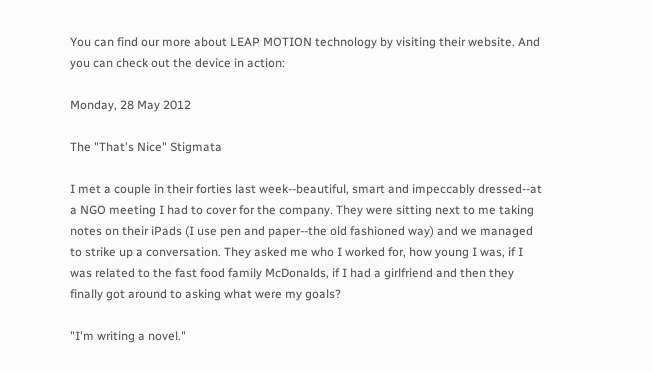You can find our more about LEAP MOTION technology by visiting their website. And you can check out the device in action:

Monday, 28 May 2012

The "That's Nice" Stigmata

I met a couple in their forties last week--beautiful, smart and impeccably dressed--at a NGO meeting I had to cover for the company. They were sitting next to me taking notes on their iPads (I use pen and paper--the old fashioned way) and we managed to strike up a conversation. They asked me who I worked for, how young I was, if I was related to the fast food family McDonalds, if I had a girlfriend and then they finally got around to asking what were my goals?

"I'm writing a novel."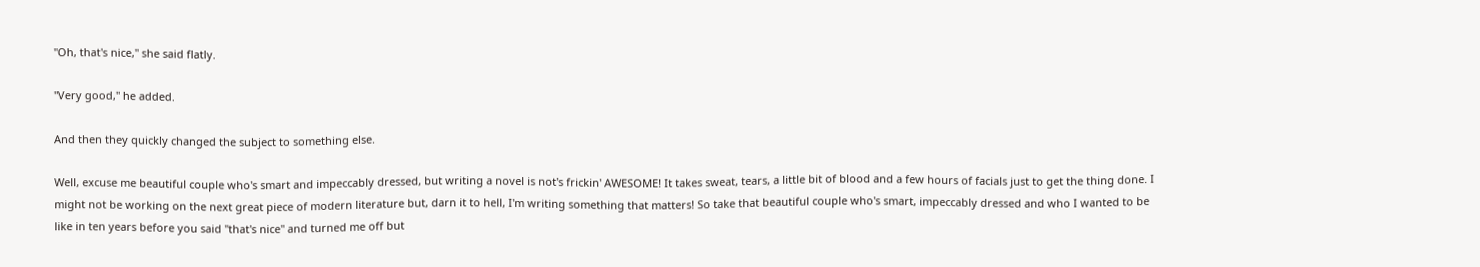"Oh, that's nice," she said flatly.

"Very good," he added.

And then they quickly changed the subject to something else.

Well, excuse me beautiful couple who's smart and impeccably dressed, but writing a novel is not's frickin' AWESOME! It takes sweat, tears, a little bit of blood and a few hours of facials just to get the thing done. I might not be working on the next great piece of modern literature but, darn it to hell, I'm writing something that matters! So take that beautiful couple who's smart, impeccably dressed and who I wanted to be like in ten years before you said "that's nice" and turned me off but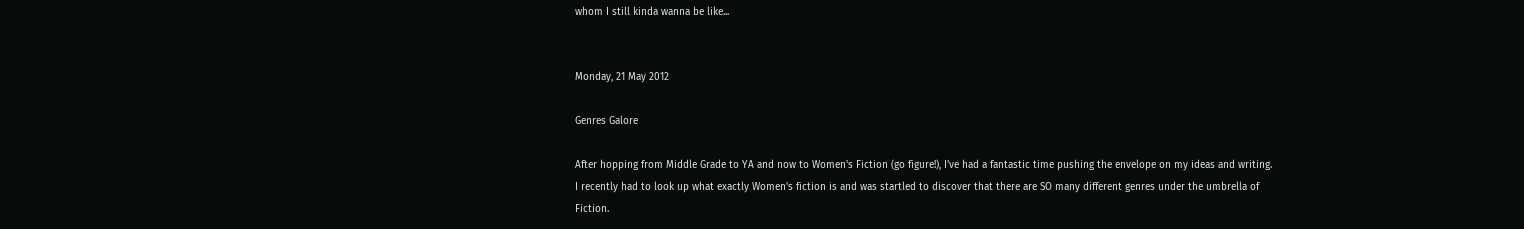whom I still kinda wanna be like...


Monday, 21 May 2012

Genres Galore

After hopping from Middle Grade to YA and now to Women's Fiction (go figure!), I've had a fantastic time pushing the envelope on my ideas and writing. I recently had to look up what exactly Women's fiction is and was startled to discover that there are SO many different genres under the umbrella of Fiction.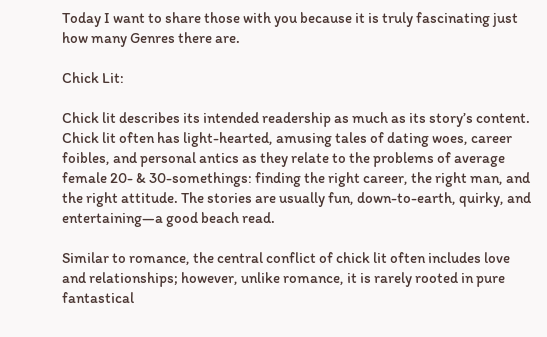Today I want to share those with you because it is truly fascinating just how many Genres there are.

Chick Lit:

Chick lit describes its intended readership as much as its story’s content. Chick lit often has light-hearted, amusing tales of dating woes, career foibles, and personal antics as they relate to the problems of average female 20- & 30-somethings: finding the right career, the right man, and the right attitude. The stories are usually fun, down-to-earth, quirky, and entertaining—a good beach read.

Similar to romance, the central conflict of chick lit often includes love and relationships; however, unlike romance, it is rarely rooted in pure fantastical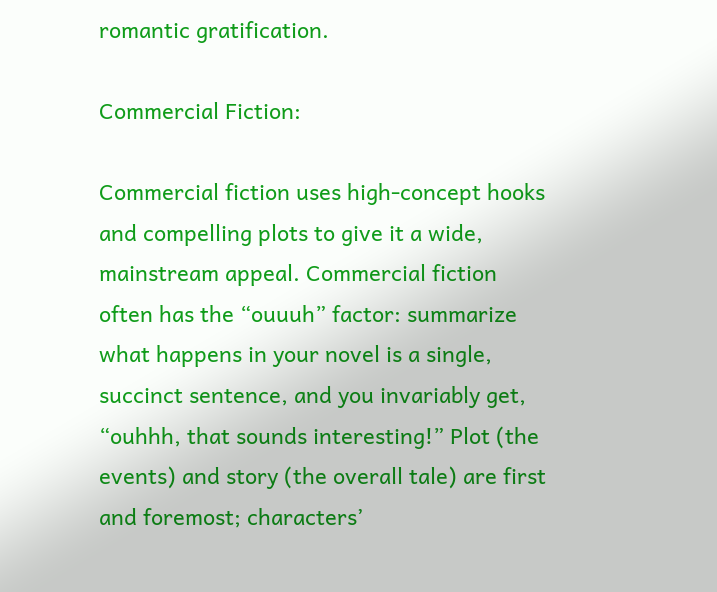romantic gratification.

Commercial Fiction:

Commercial fiction uses high-concept hooks and compelling plots to give it a wide, mainstream appeal. Commercial fiction often has the “ouuuh” factor: summarize what happens in your novel is a single, succinct sentence, and you invariably get, “ouhhh, that sounds interesting!” Plot (the events) and story (the overall tale) are first and foremost; characters’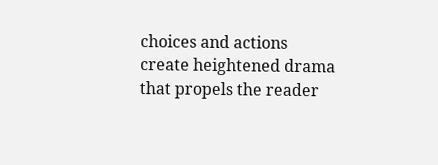choices and actions create heightened drama that propels the reader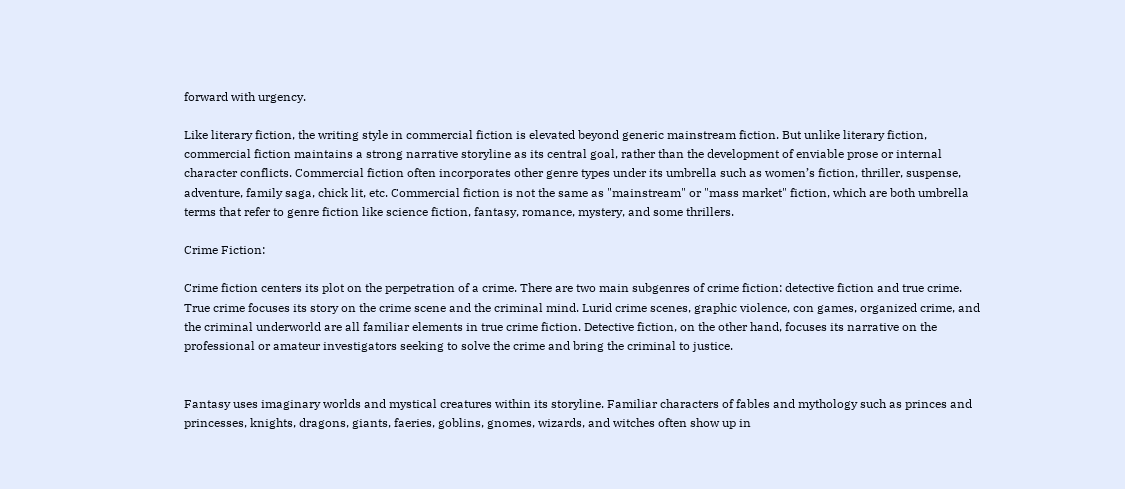forward with urgency.

Like literary fiction, the writing style in commercial fiction is elevated beyond generic mainstream fiction. But unlike literary fiction, commercial fiction maintains a strong narrative storyline as its central goal, rather than the development of enviable prose or internal character conflicts. Commercial fiction often incorporates other genre types under its umbrella such as women’s fiction, thriller, suspense, adventure, family saga, chick lit, etc. Commercial fiction is not the same as "mainstream" or "mass market" fiction, which are both umbrella terms that refer to genre fiction like science fiction, fantasy, romance, mystery, and some thrillers.

Crime Fiction:

Crime fiction centers its plot on the perpetration of a crime. There are two main subgenres of crime fiction: detective fiction and true crime. True crime focuses its story on the crime scene and the criminal mind. Lurid crime scenes, graphic violence, con games, organized crime, and the criminal underworld are all familiar elements in true crime fiction. Detective fiction, on the other hand, focuses its narrative on the professional or amateur investigators seeking to solve the crime and bring the criminal to justice.


Fantasy uses imaginary worlds and mystical creatures within its storyline. Familiar characters of fables and mythology such as princes and princesses, knights, dragons, giants, faeries, goblins, gnomes, wizards, and witches often show up in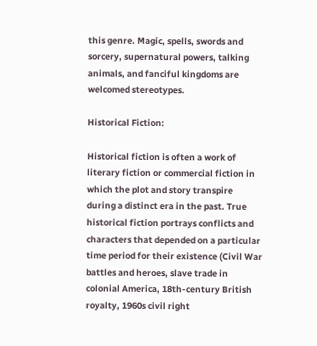this genre. Magic, spells, swords and sorcery, supernatural powers, talking animals, and fanciful kingdoms are welcomed stereotypes.

Historical Fiction:

Historical fiction is often a work of literary fiction or commercial fiction in which the plot and story transpire during a distinct era in the past. True historical fiction portrays conflicts and characters that depended on a particular time period for their existence (Civil War battles and heroes, slave trade in colonial America, 18th-century British royalty, 1960s civil right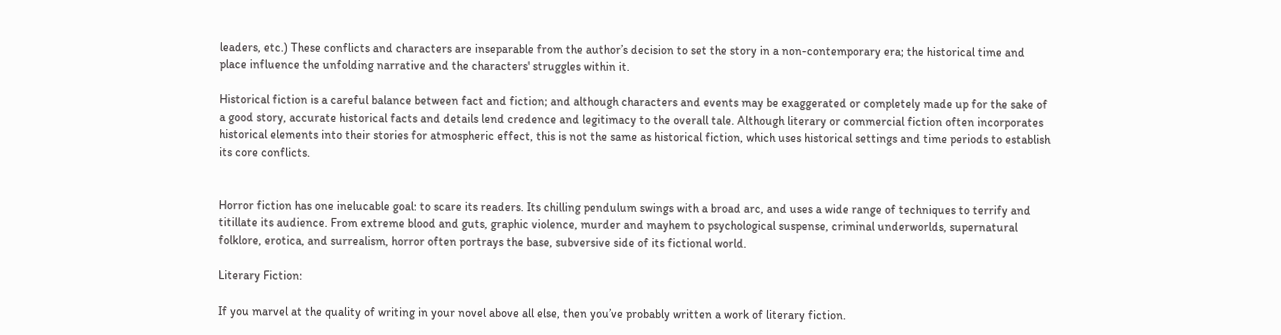leaders, etc.) These conflicts and characters are inseparable from the author’s decision to set the story in a non-contemporary era; the historical time and place influence the unfolding narrative and the characters' struggles within it.

Historical fiction is a careful balance between fact and fiction; and although characters and events may be exaggerated or completely made up for the sake of a good story, accurate historical facts and details lend credence and legitimacy to the overall tale. Although literary or commercial fiction often incorporates historical elements into their stories for atmospheric effect, this is not the same as historical fiction, which uses historical settings and time periods to establish its core conflicts.


Horror fiction has one inelucable goal: to scare its readers. Its chilling pendulum swings with a broad arc, and uses a wide range of techniques to terrify and titillate its audience. From extreme blood and guts, graphic violence, murder and mayhem to psychological suspense, criminal underworlds, supernatural folklore, erotica, and surrealism, horror often portrays the base, subversive side of its fictional world.

Literary Fiction:

If you marvel at the quality of writing in your novel above all else, then you’ve probably written a work of literary fiction.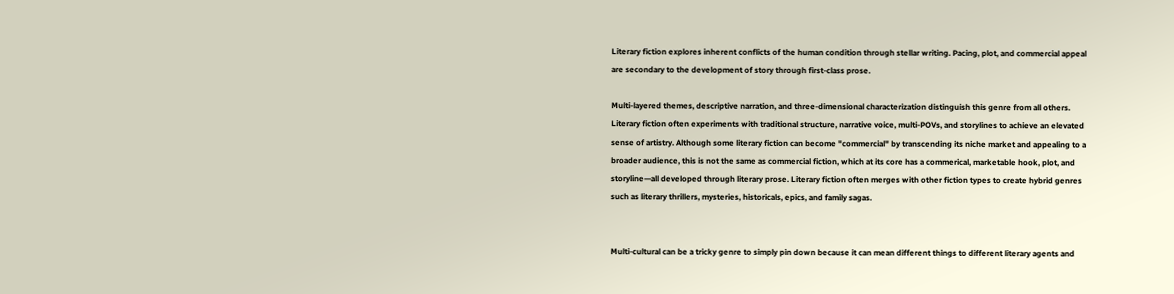Literary fiction explores inherent conflicts of the human condition through stellar writing. Pacing, plot, and commercial appeal are secondary to the development of story through first-class prose.

Multi-layered themes, descriptive narration, and three-dimensional characterization distinguish this genre from all others. Literary fiction often experiments with traditional structure, narrative voice, multi-POVs, and storylines to achieve an elevated sense of artistry. Although some literary fiction can become "commercial" by transcending its niche market and appealing to a broader audience, this is not the same as commercial fiction, which at its core has a commerical, marketable hook, plot, and storyline—all developed through literary prose. Literary fiction often merges with other fiction types to create hybrid genres such as literary thrillers, mysteries, historicals, epics, and family sagas.


Multi-cultural can be a tricky genre to simply pin down because it can mean different things to different literary agents and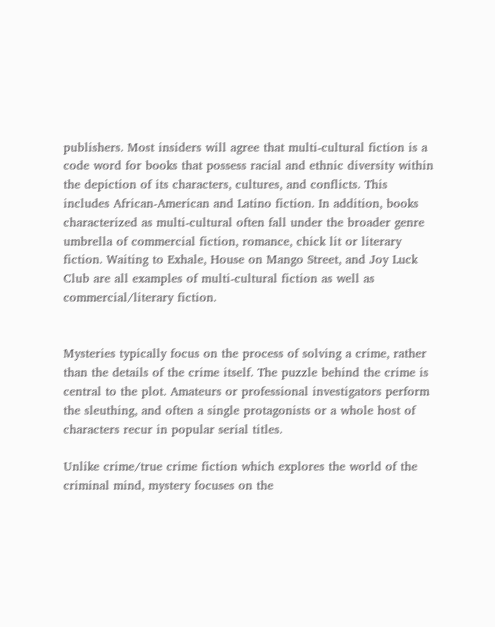publishers. Most insiders will agree that multi-cultural fiction is a code word for books that possess racial and ethnic diversity within the depiction of its characters, cultures, and conflicts. This includes African-American and Latino fiction. In addition, books characterized as multi-cultural often fall under the broader genre umbrella of commercial fiction, romance, chick lit or literary fiction. Waiting to Exhale, House on Mango Street, and Joy Luck Club are all examples of multi-cultural fiction as well as commercial/literary fiction.


Mysteries typically focus on the process of solving a crime, rather than the details of the crime itself. The puzzle behind the crime is central to the plot. Amateurs or professional investigators perform the sleuthing, and often a single protagonists or a whole host of characters recur in popular serial titles.

Unlike crime/true crime fiction which explores the world of the criminal mind, mystery focuses on the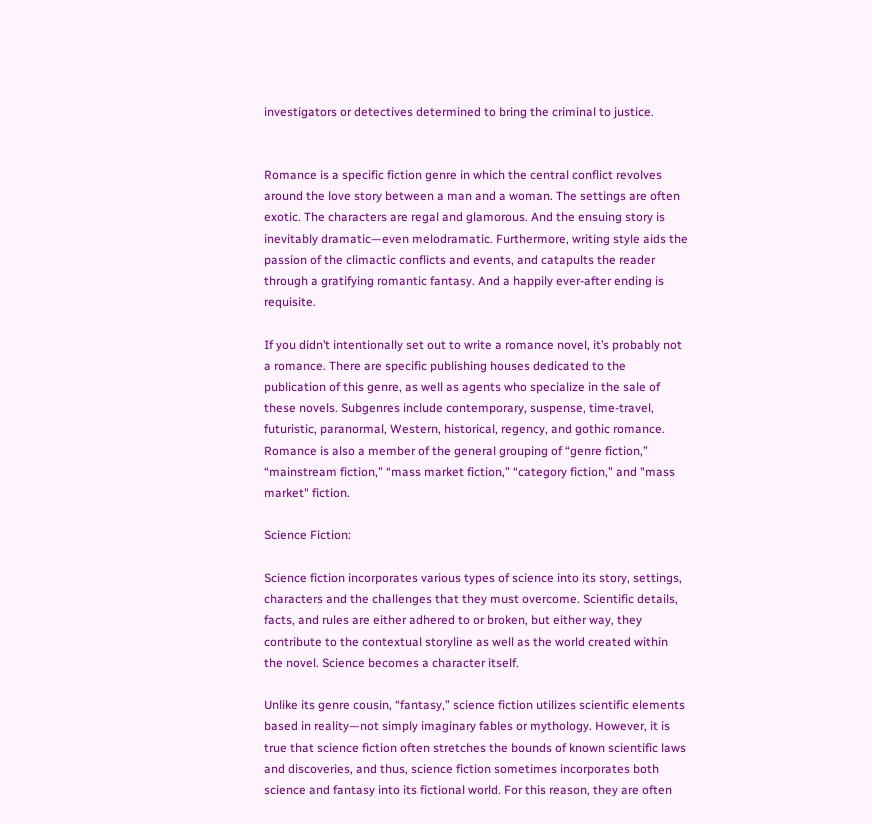investigators or detectives determined to bring the criminal to justice.


Romance is a specific fiction genre in which the central conflict revolves around the love story between a man and a woman. The settings are often exotic. The characters are regal and glamorous. And the ensuing story is inevitably dramatic—even melodramatic. Furthermore, writing style aids the passion of the climactic conflicts and events, and catapults the reader through a gratifying romantic fantasy. And a happily ever-after ending is requisite.

If you didn’t intentionally set out to write a romance novel, it’s probably not a romance. There are specific publishing houses dedicated to the publication of this genre, as well as agents who specialize in the sale of these novels. Subgenres include contemporary, suspense, time-travel, futuristic, paranormal, Western, historical, regency, and gothic romance. Romance is also a member of the general grouping of “genre fiction,” “mainstream fiction,” “mass market fiction,” “category fiction,” and "mass market" fiction.

Science Fiction:

Science fiction incorporates various types of science into its story, settings, characters and the challenges that they must overcome. Scientific details, facts, and rules are either adhered to or broken, but either way, they contribute to the contextual storyline as well as the world created within the novel. Science becomes a character itself.

Unlike its genre cousin, “fantasy,” science fiction utilizes scientific elements based in reality—not simply imaginary fables or mythology. However, it is true that science fiction often stretches the bounds of known scientific laws and discoveries, and thus, science fiction sometimes incorporates both science and fantasy into its fictional world. For this reason, they are often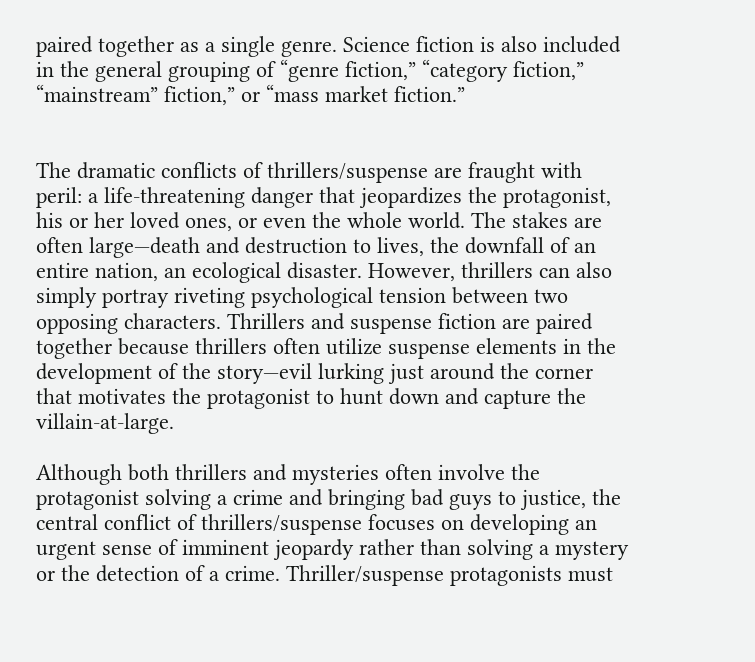paired together as a single genre. Science fiction is also included in the general grouping of “genre fiction,” “category fiction,” “mainstream” fiction,” or “mass market fiction.”


The dramatic conflicts of thrillers/suspense are fraught with peril: a life-threatening danger that jeopardizes the protagonist, his or her loved ones, or even the whole world. The stakes are often large—death and destruction to lives, the downfall of an entire nation, an ecological disaster. However, thrillers can also simply portray riveting psychological tension between two opposing characters. Thrillers and suspense fiction are paired together because thrillers often utilize suspense elements in the development of the story—evil lurking just around the corner that motivates the protagonist to hunt down and capture the villain-at-large.

Although both thrillers and mysteries often involve the protagonist solving a crime and bringing bad guys to justice, the central conflict of thrillers/suspense focuses on developing an urgent sense of imminent jeopardy rather than solving a mystery or the detection of a crime. Thriller/suspense protagonists must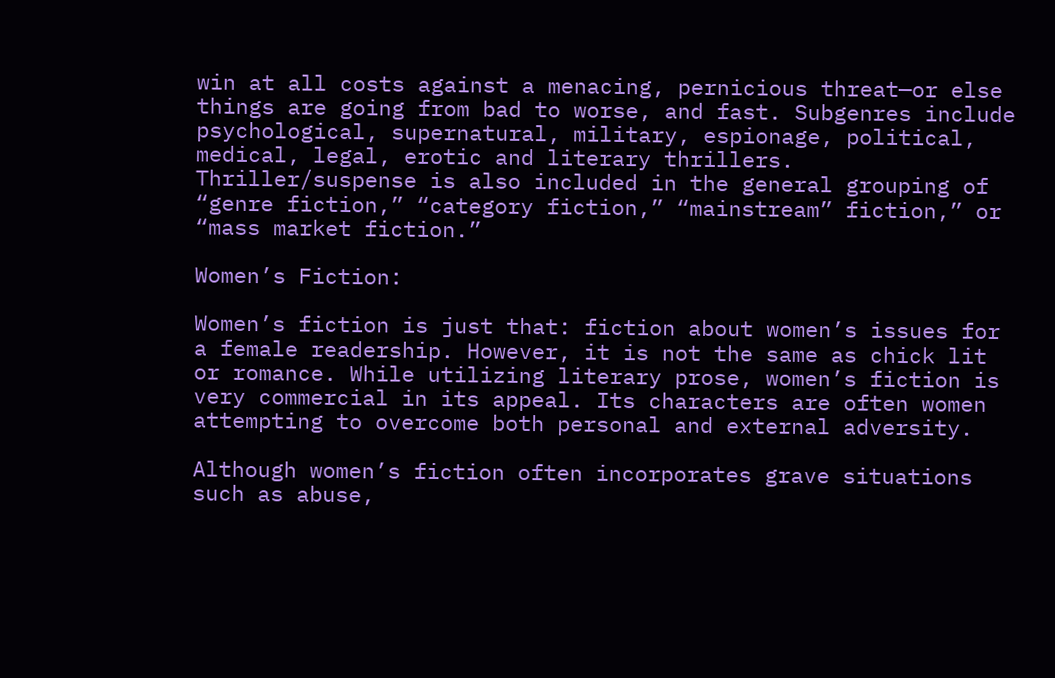win at all costs against a menacing, pernicious threat—or else things are going from bad to worse, and fast. Subgenres include psychological, supernatural, military, espionage, political, medical, legal, erotic and literary thrillers. Thriller/suspense is also included in the general grouping of “genre fiction,” “category fiction,” “mainstream” fiction,” or “mass market fiction.”

Women’s Fiction:

Women’s fiction is just that: fiction about women’s issues for a female readership. However, it is not the same as chick lit or romance. While utilizing literary prose, women’s fiction is very commercial in its appeal. Its characters are often women attempting to overcome both personal and external adversity.

Although women’s fiction often incorporates grave situations such as abuse,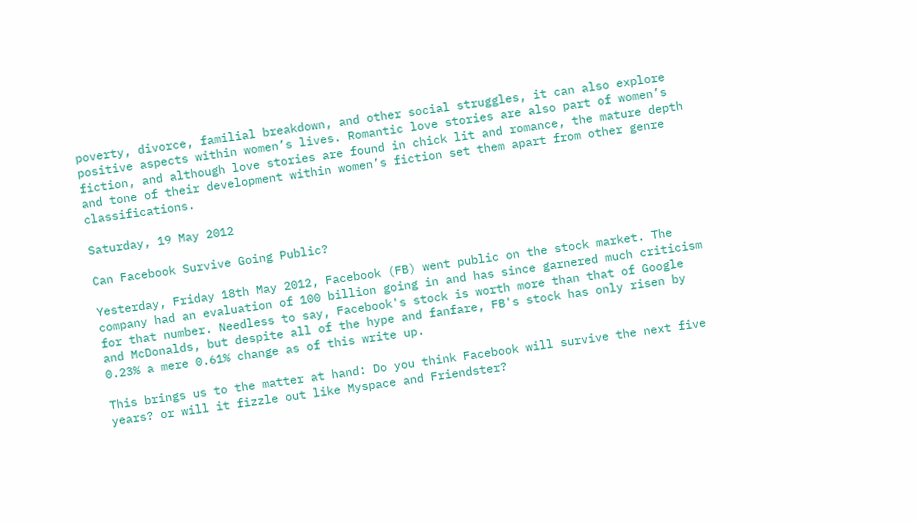poverty, divorce, familial breakdown, and other social struggles, it can also explore positive aspects within women’s lives. Romantic love stories are also part of women’s fiction, and although love stories are found in chick lit and romance, the mature depth and tone of their development within women’s fiction set them apart from other genre classifications.

Saturday, 19 May 2012

Can Facebook Survive Going Public?

Yesterday, Friday 18th May 2012, Facebook (FB) went public on the stock market. The company had an evaluation of 100 billion going in and has since garnered much criticism for that number. Needless to say, Facebook's stock is worth more than that of Google and McDonalds, but despite all of the hype and fanfare, FB's stock has only risen by 0.23% a mere 0.61% change as of this write up.

This brings us to the matter at hand: Do you think Facebook will survive the next five years? or will it fizzle out like Myspace and Friendster?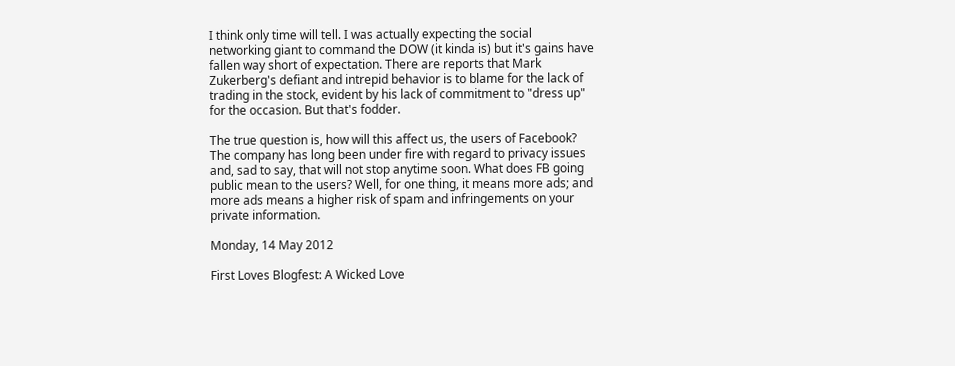I think only time will tell. I was actually expecting the social networking giant to command the DOW (it kinda is) but it's gains have fallen way short of expectation. There are reports that Mark Zukerberg's defiant and intrepid behavior is to blame for the lack of trading in the stock, evident by his lack of commitment to "dress up" for the occasion. But that's fodder.

The true question is, how will this affect us, the users of Facebook? The company has long been under fire with regard to privacy issues and, sad to say, that will not stop anytime soon. What does FB going public mean to the users? Well, for one thing, it means more ads; and more ads means a higher risk of spam and infringements on your private information.

Monday, 14 May 2012

First Loves Blogfest: A Wicked Love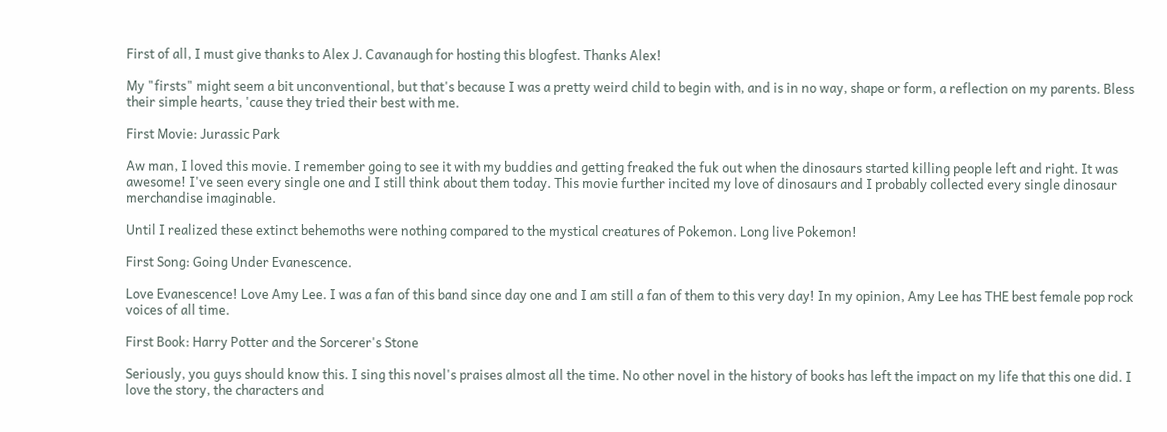First of all, I must give thanks to Alex J. Cavanaugh for hosting this blogfest. Thanks Alex!

My "firsts" might seem a bit unconventional, but that's because I was a pretty weird child to begin with, and is in no way, shape or form, a reflection on my parents. Bless their simple hearts, 'cause they tried their best with me.

First Movie: Jurassic Park

Aw man, I loved this movie. I remember going to see it with my buddies and getting freaked the fuk out when the dinosaurs started killing people left and right. It was awesome! I've seen every single one and I still think about them today. This movie further incited my love of dinosaurs and I probably collected every single dinosaur merchandise imaginable.

Until I realized these extinct behemoths were nothing compared to the mystical creatures of Pokemon. Long live Pokemon!

First Song: Going Under Evanescence.

Love Evanescence! Love Amy Lee. I was a fan of this band since day one and I am still a fan of them to this very day! In my opinion, Amy Lee has THE best female pop rock voices of all time.

First Book: Harry Potter and the Sorcerer's Stone

Seriously, you guys should know this. I sing this novel's praises almost all the time. No other novel in the history of books has left the impact on my life that this one did. I love the story, the characters and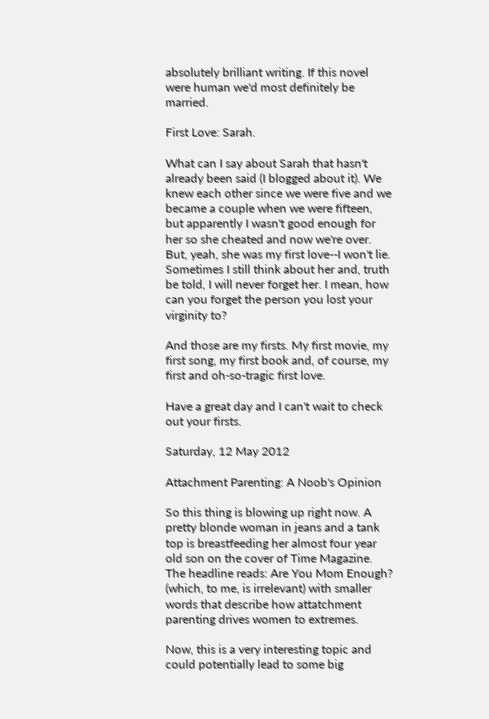absolutely brilliant writing. If this novel were human we'd most definitely be married.

First Love: Sarah.

What can I say about Sarah that hasn't already been said (I blogged about it). We knew each other since we were five and we became a couple when we were fifteen, but apparently I wasn't good enough for her so she cheated and now we're over. But, yeah, she was my first love--I won't lie. Sometimes I still think about her and, truth be told, I will never forget her. I mean, how can you forget the person you lost your virginity to?

And those are my firsts. My first movie, my first song, my first book and, of course, my first and oh-so-tragic first love.

Have a great day and I can't wait to check out your firsts.

Saturday, 12 May 2012

Attachment Parenting: A Noob's Opinion

So this thing is blowing up right now. A pretty blonde woman in jeans and a tank top is breastfeeding her almost four year old son on the cover of Time Magazine. The headline reads: Are You Mom Enough? (which, to me, is irrelevant) with smaller words that describe how attatchment parenting drives women to extremes.

Now, this is a very interesting topic and could potentially lead to some big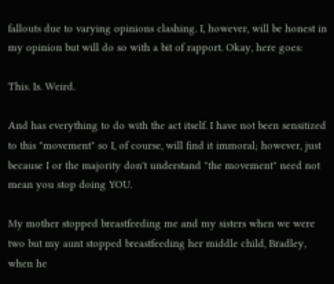fallouts due to varying opinions clashing. I, however, will be honest in my opinion but will do so with a bit of rapport. Okay, here goes:

This. Is. Weird.

And has everything to do with the act itself. I have not been sensitized to this "movement" so I, of course, will find it immoral; however, just because I or the majority don't understand "the movement" need not mean you stop doing YOU.

My mother stopped breastfeeding me and my sisters when we were two but my aunt stopped breastfeeding her middle child, Bradley, when he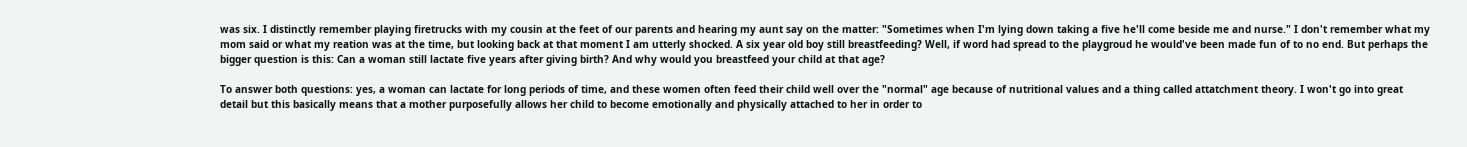was six. I distinctly remember playing firetrucks with my cousin at the feet of our parents and hearing my aunt say on the matter: "Sometimes when I'm lying down taking a five he'll come beside me and nurse." I don't remember what my mom said or what my reation was at the time, but looking back at that moment I am utterly shocked. A six year old boy still breastfeeding? Well, if word had spread to the playgroud he would've been made fun of to no end. But perhaps the bigger question is this: Can a woman still lactate five years after giving birth? And why would you breastfeed your child at that age?

To answer both questions: yes, a woman can lactate for long periods of time, and these women often feed their child well over the "normal" age because of nutritional values and a thing called attatchment theory. I won't go into great detail but this basically means that a mother purposefully allows her child to become emotionally and physically attached to her in order to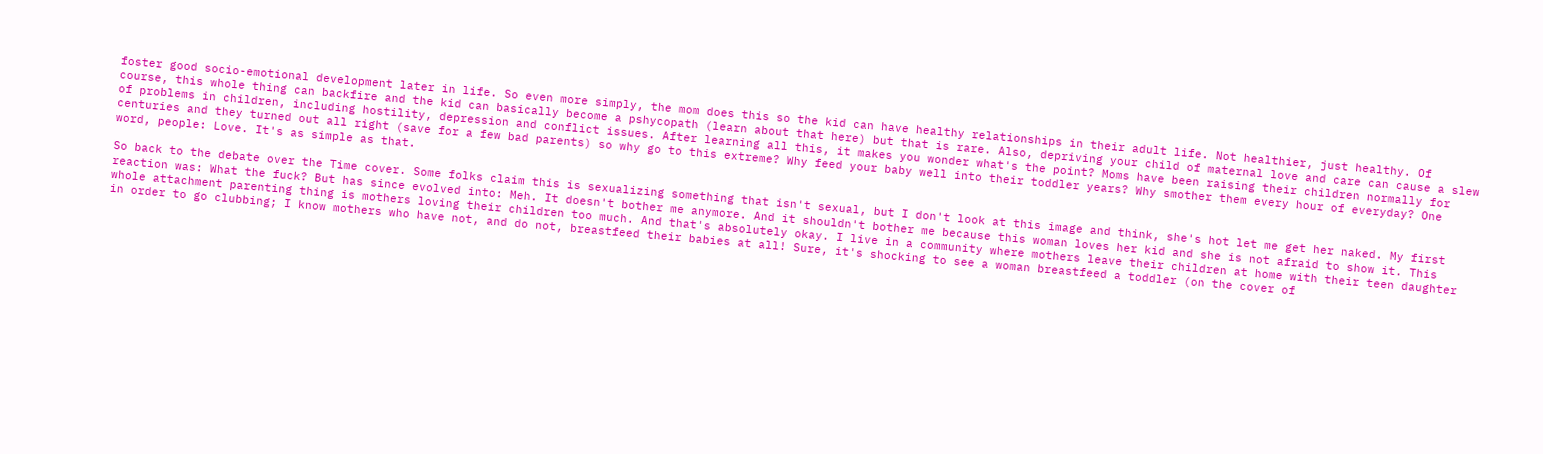foster good socio-emotional development later in life. So even more simply, the mom does this so the kid can have healthy relationships in their adult life. Not healthier, just healthy. Of course, this whole thing can backfire and the kid can basically become a pshycopath (learn about that here) but that is rare. Also, depriving your child of maternal love and care can cause a slew of problems in children, including hostility, depression and conflict issues. After learning all this, it makes you wonder what's the point? Moms have been raising their children normally for centuries and they turned out all right (save for a few bad parents) so why go to this extreme? Why feed your baby well into their toddler years? Why smother them every hour of everyday? One word, people: Love. It's as simple as that.

So back to the debate over the Time cover. Some folks claim this is sexualizing something that isn't sexual, but I don't look at this image and think, she's hot let me get her naked. My first reaction was: What the fuck? But has since evolved into: Meh. It doesn't bother me anymore. And it shouldn't bother me because this woman loves her kid and she is not afraid to show it. This whole attachment parenting thing is mothers loving their children too much. And that's absolutely okay. I live in a community where mothers leave their children at home with their teen daughter in order to go clubbing; I know mothers who have not, and do not, breastfeed their babies at all! Sure, it's shocking to see a woman breastfeed a toddler (on the cover of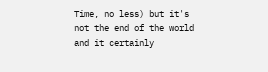Time, no less) but it's not the end of the world and it certainly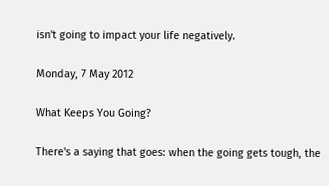isn't going to impact your life negatively.

Monday, 7 May 2012

What Keeps You Going?

There's a saying that goes: when the going gets tough, the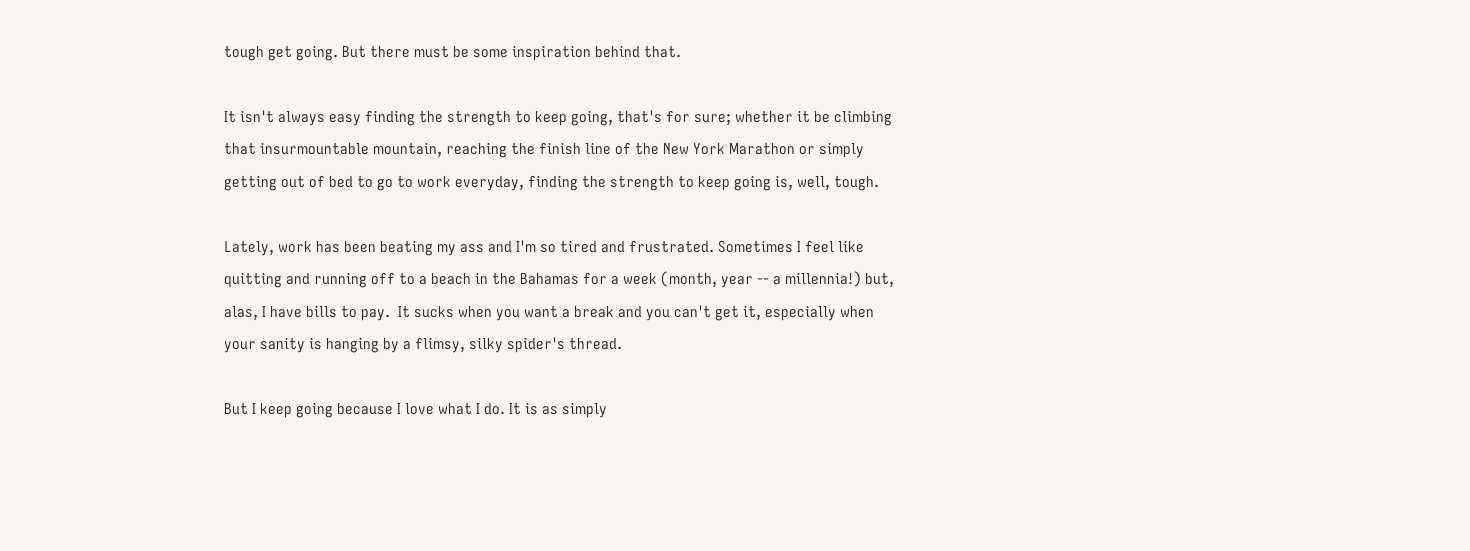tough get going. But there must be some inspiration behind that.

It isn't always easy finding the strength to keep going, that's for sure; whether it be climbing that insurmountable mountain, reaching the finish line of the New York Marathon or simply getting out of bed to go to work everyday, finding the strength to keep going is, well, tough.

Lately, work has been beating my ass and I'm so tired and frustrated. Sometimes I feel like quitting and running off to a beach in the Bahamas for a week (month, year -- a millennia!) but, alas, I have bills to pay.  It sucks when you want a break and you can't get it, especially when your sanity is hanging by a flimsy, silky spider's thread.

But I keep going because I love what I do. It is as simply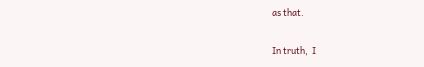as that.

In truth,  I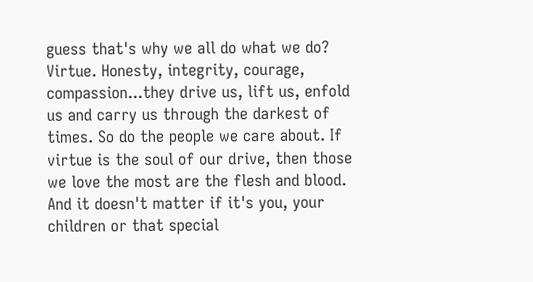guess that's why we all do what we do? Virtue. Honesty, integrity, courage, compassion...they drive us, lift us, enfold us and carry us through the darkest of times. So do the people we care about. If virtue is the soul of our drive, then those we love the most are the flesh and blood. And it doesn't matter if it's you, your children or that special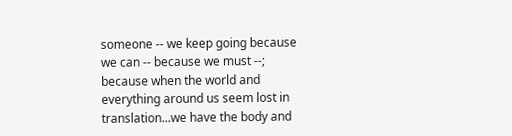someone -- we keep going because we can -- because we must --; because when the world and everything around us seem lost in translation...we have the body and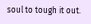soul to tough it out.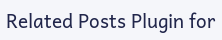Related Posts Plugin for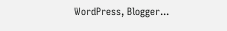WordPress, Blogger...